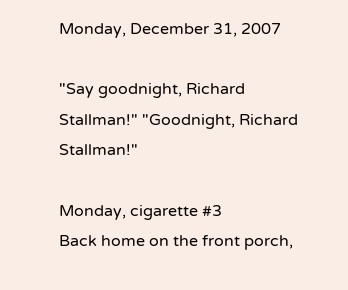Monday, December 31, 2007

"Say goodnight, Richard Stallman!" "Goodnight, Richard Stallman!"

Monday, cigarette #3
Back home on the front porch,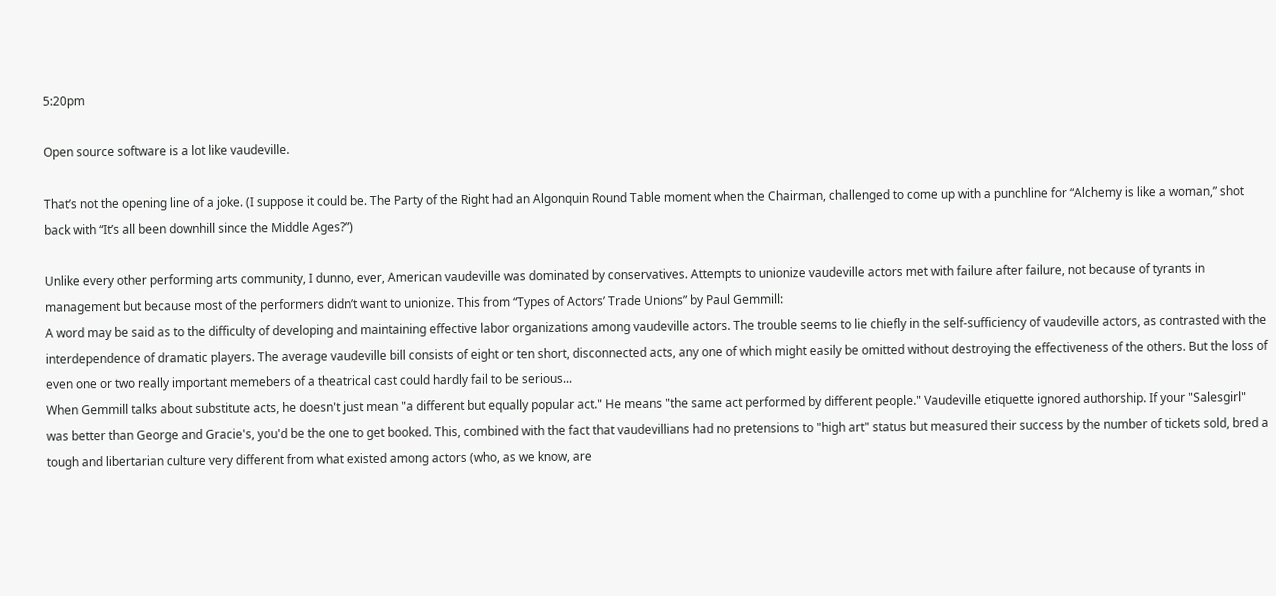5:20pm

Open source software is a lot like vaudeville.

That’s not the opening line of a joke. (I suppose it could be. The Party of the Right had an Algonquin Round Table moment when the Chairman, challenged to come up with a punchline for “Alchemy is like a woman,” shot back with “It’s all been downhill since the Middle Ages?”)

Unlike every other performing arts community, I dunno, ever, American vaudeville was dominated by conservatives. Attempts to unionize vaudeville actors met with failure after failure, not because of tyrants in management but because most of the performers didn’t want to unionize. This from “Types of Actors’ Trade Unions” by Paul Gemmill:
A word may be said as to the difficulty of developing and maintaining effective labor organizations among vaudeville actors. The trouble seems to lie chiefly in the self-sufficiency of vaudeville actors, as contrasted with the interdependence of dramatic players. The average vaudeville bill consists of eight or ten short, disconnected acts, any one of which might easily be omitted without destroying the effectiveness of the others. But the loss of even one or two really important memebers of a theatrical cast could hardly fail to be serious...
When Gemmill talks about substitute acts, he doesn't just mean "a different but equally popular act." He means "the same act performed by different people." Vaudeville etiquette ignored authorship. If your "Salesgirl" was better than George and Gracie's, you'd be the one to get booked. This, combined with the fact that vaudevillians had no pretensions to "high art" status but measured their success by the number of tickets sold, bred a tough and libertarian culture very different from what existed among actors (who, as we know, are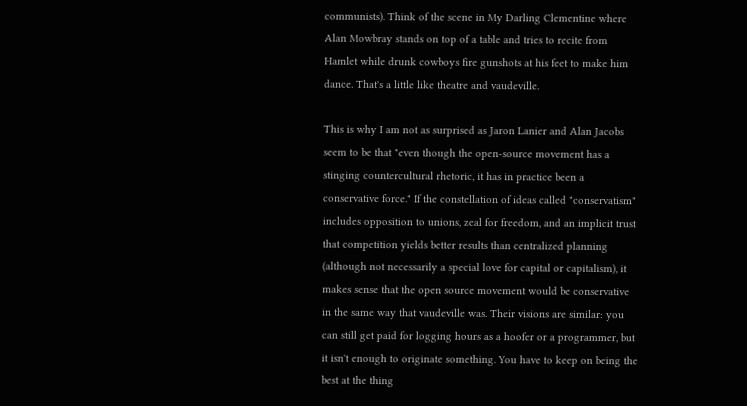communists). Think of the scene in My Darling Clementine where Alan Mowbray stands on top of a table and tries to recite from Hamlet while drunk cowboys fire gunshots at his feet to make him dance. That's a little like theatre and vaudeville.

This is why I am not as surprised as Jaron Lanier and Alan Jacobs seem to be that "even though the open-source movement has a stinging countercultural rhetoric, it has in practice been a conservative force." If the constellation of ideas called "conservatism" includes opposition to unions, zeal for freedom, and an implicit trust that competition yields better results than centralized planning (although not necessarily a special love for capital or capitalism), it makes sense that the open source movement would be conservative in the same way that vaudeville was. Their visions are similar: you can still get paid for logging hours as a hoofer or a programmer, but it isn't enough to originate something. You have to keep on being the best at the thing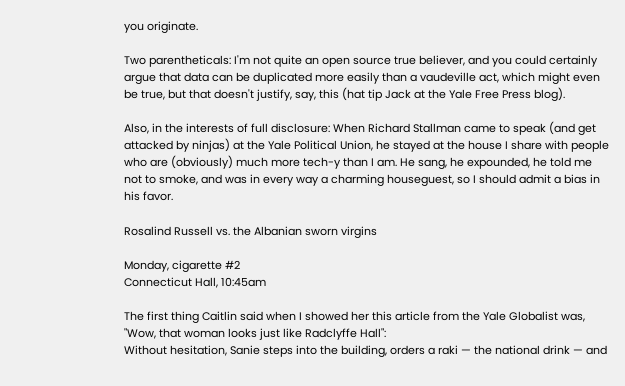you originate.

Two parentheticals: I'm not quite an open source true believer, and you could certainly argue that data can be duplicated more easily than a vaudeville act, which might even be true, but that doesn't justify, say, this (hat tip Jack at the Yale Free Press blog).

Also, in the interests of full disclosure: When Richard Stallman came to speak (and get attacked by ninjas) at the Yale Political Union, he stayed at the house I share with people who are (obviously) much more tech-y than I am. He sang, he expounded, he told me not to smoke, and was in every way a charming houseguest, so I should admit a bias in his favor.

Rosalind Russell vs. the Albanian sworn virgins

Monday, cigarette #2
Connecticut Hall, 10:45am

The first thing Caitlin said when I showed her this article from the Yale Globalist was, "Wow, that woman looks just like Radclyffe Hall":
Without hesitation, Sanie steps into the building, orders a raki — the national drink — and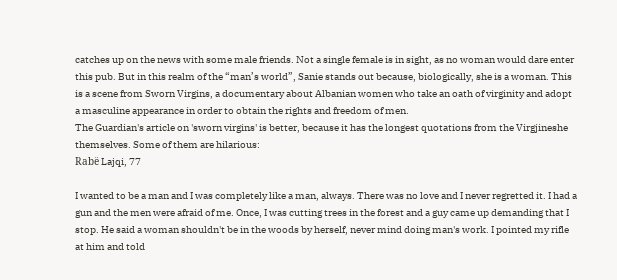catches up on the news with some male friends. Not a single female is in sight, as no woman would dare enter this pub. But in this realm of the “man’s world”, Sanie stands out because, biologically, she is a woman. This is a scene from Sworn Virgins, a documentary about Albanian women who take an oath of virginity and adopt a masculine appearance in order to obtain the rights and freedom of men.
The Guardian's article on 'sworn virgins' is better, because it has the longest quotations from the Virgjineshe themselves. Some of them are hilarious:
Rabë Lajqi, 77

I wanted to be a man and I was completely like a man, always. There was no love and I never regretted it. I had a gun and the men were afraid of me. Once, I was cutting trees in the forest and a guy came up demanding that I stop. He said a woman shouldn't be in the woods by herself, never mind doing man's work. I pointed my rifle at him and told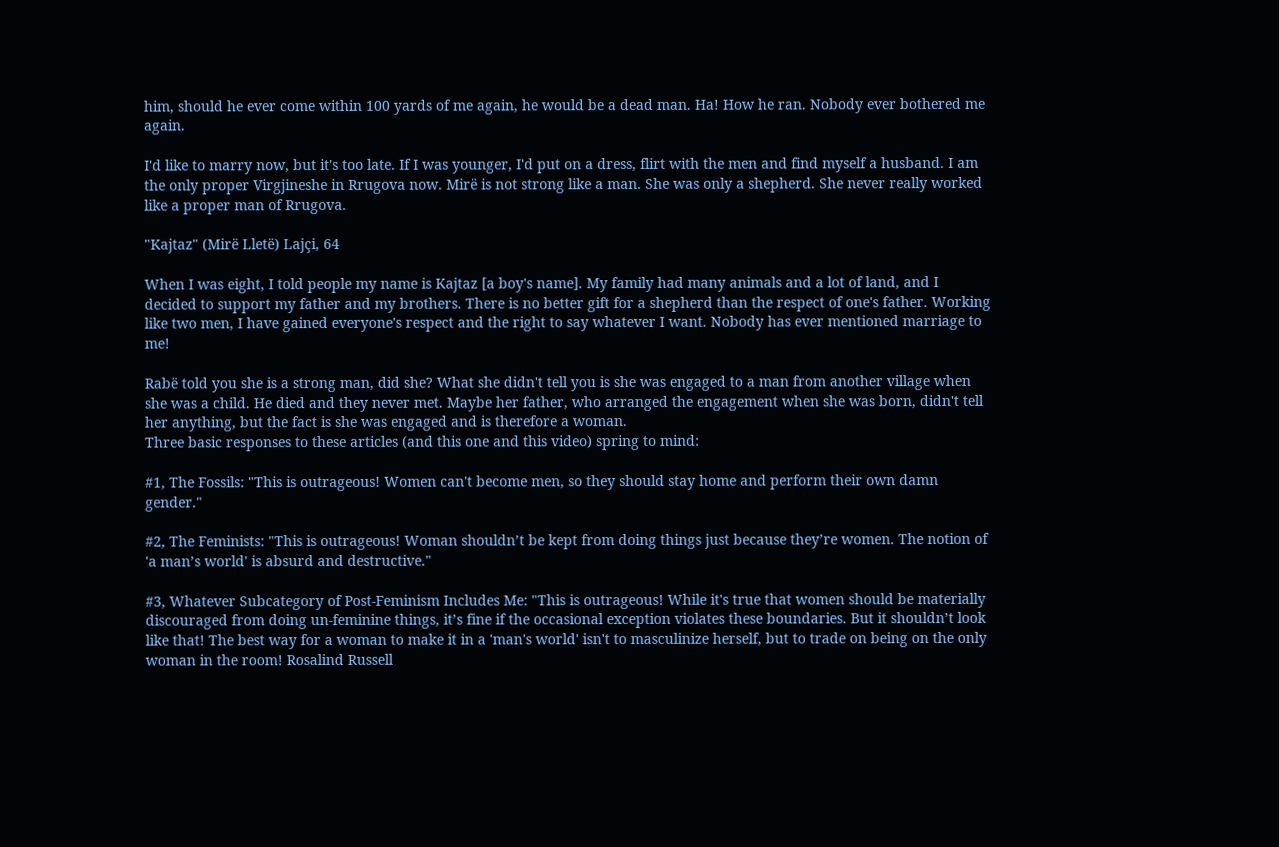him, should he ever come within 100 yards of me again, he would be a dead man. Ha! How he ran. Nobody ever bothered me again.

I'd like to marry now, but it's too late. If I was younger, I'd put on a dress, flirt with the men and find myself a husband. I am the only proper Virgjineshe in Rrugova now. Mirë is not strong like a man. She was only a shepherd. She never really worked like a proper man of Rrugova.

"Kajtaz" (Mirë Lletë) Lajçi, 64

When I was eight, I told people my name is Kajtaz [a boy's name]. My family had many animals and a lot of land, and I decided to support my father and my brothers. There is no better gift for a shepherd than the respect of one's father. Working like two men, I have gained everyone's respect and the right to say whatever I want. Nobody has ever mentioned marriage to me!

Rabë told you she is a strong man, did she? What she didn't tell you is she was engaged to a man from another village when she was a child. He died and they never met. Maybe her father, who arranged the engagement when she was born, didn't tell her anything, but the fact is she was engaged and is therefore a woman.
Three basic responses to these articles (and this one and this video) spring to mind:

#1, The Fossils: "This is outrageous! Women can't become men, so they should stay home and perform their own damn gender."

#2, The Feminists: "This is outrageous! Woman shouldn’t be kept from doing things just because they’re women. The notion of 'a man’s world' is absurd and destructive."

#3, Whatever Subcategory of Post-Feminism Includes Me: "This is outrageous! While it's true that women should be materially discouraged from doing un-feminine things, it’s fine if the occasional exception violates these boundaries. But it shouldn’t look like that! The best way for a woman to make it in a 'man's world' isn't to masculinize herself, but to trade on being on the only woman in the room! Rosalind Russell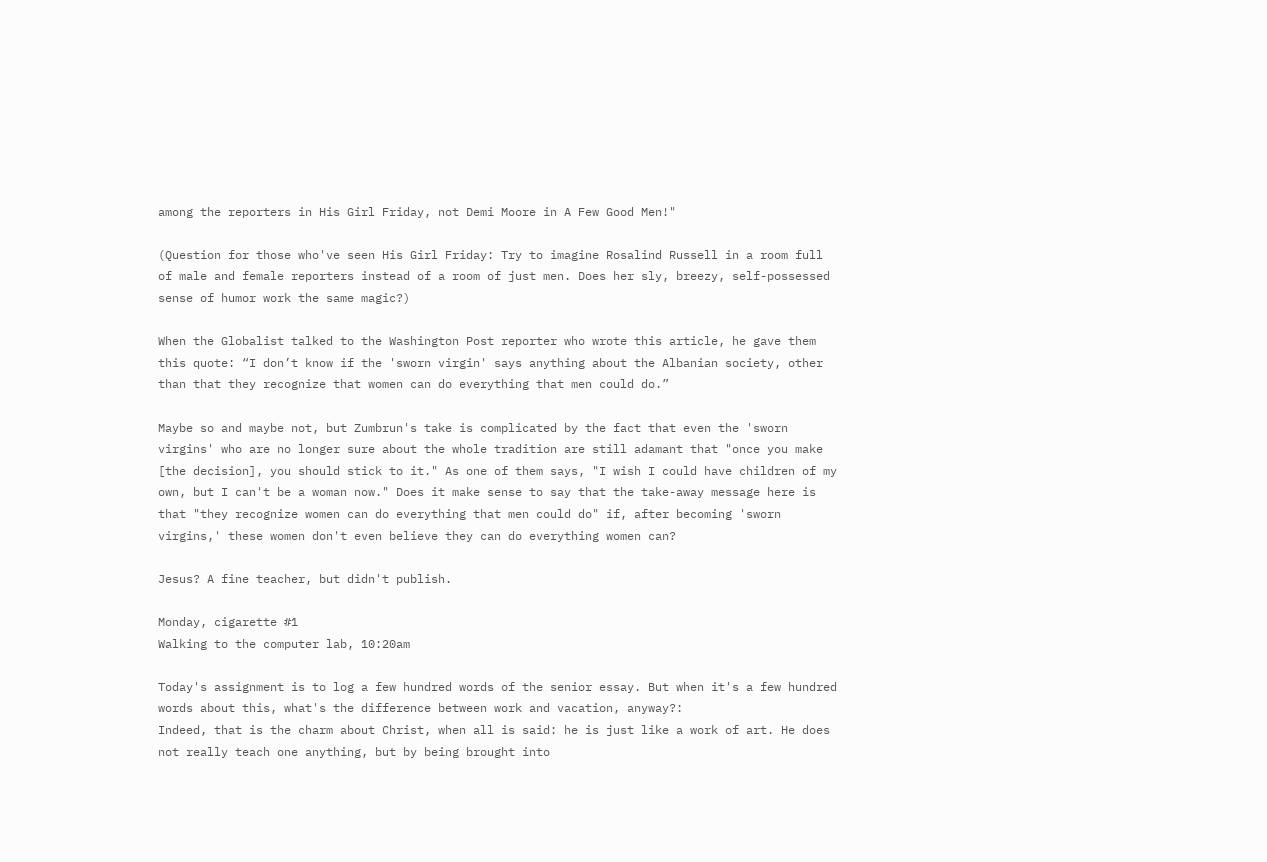among the reporters in His Girl Friday, not Demi Moore in A Few Good Men!"

(Question for those who've seen His Girl Friday: Try to imagine Rosalind Russell in a room full of male and female reporters instead of a room of just men. Does her sly, breezy, self-possessed sense of humor work the same magic?)

When the Globalist talked to the Washington Post reporter who wrote this article, he gave them this quote: “I don’t know if the 'sworn virgin' says anything about the Albanian society, other than that they recognize that women can do everything that men could do.”

Maybe so and maybe not, but Zumbrun's take is complicated by the fact that even the 'sworn virgins' who are no longer sure about the whole tradition are still adamant that "once you make [the decision], you should stick to it." As one of them says, "I wish I could have children of my own, but I can't be a woman now." Does it make sense to say that the take-away message here is that "they recognize women can do everything that men could do" if, after becoming 'sworn virgins,' these women don't even believe they can do everything women can?

Jesus? A fine teacher, but didn't publish.

Monday, cigarette #1
Walking to the computer lab, 10:20am

Today's assignment is to log a few hundred words of the senior essay. But when it's a few hundred words about this, what's the difference between work and vacation, anyway?:
Indeed, that is the charm about Christ, when all is said: he is just like a work of art. He does not really teach one anything, but by being brought into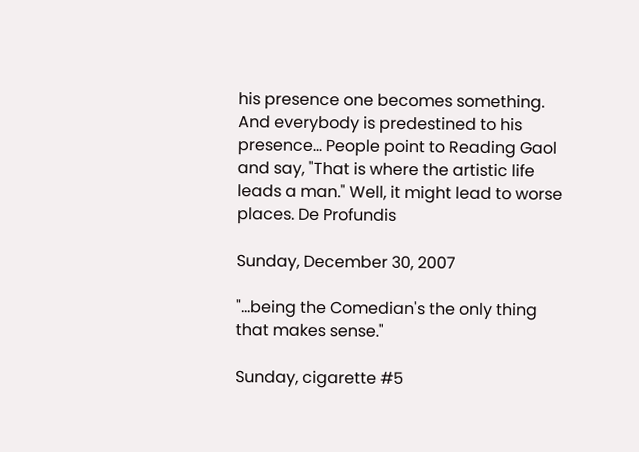his presence one becomes something. And everybody is predestined to his presence... People point to Reading Gaol and say, "That is where the artistic life leads a man." Well, it might lead to worse places. De Profundis

Sunday, December 30, 2007

"...being the Comedian's the only thing that makes sense."

Sunday, cigarette #5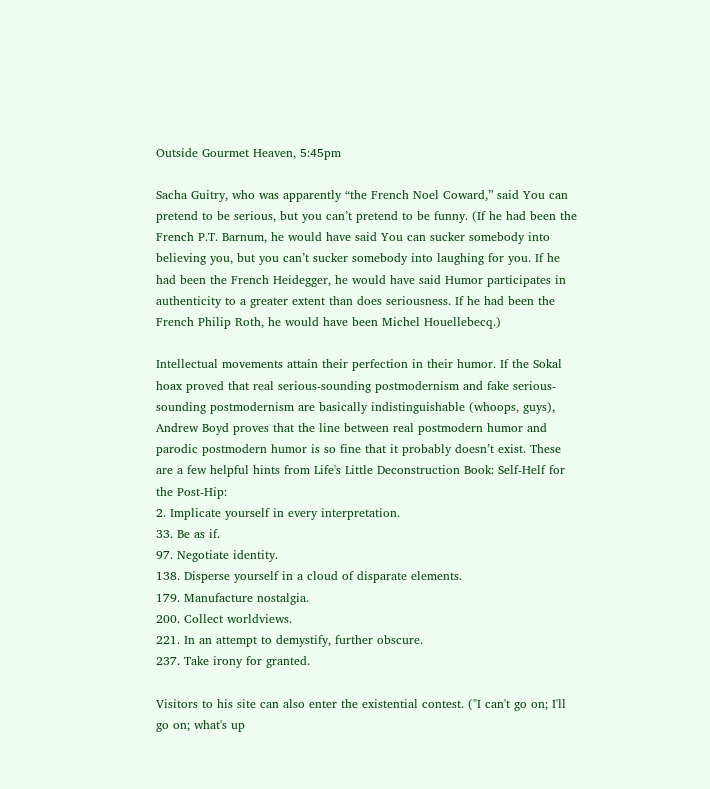Outside Gourmet Heaven, 5:45pm

Sacha Guitry, who was apparently “the French Noel Coward,” said You can pretend to be serious, but you can’t pretend to be funny. (If he had been the French P.T. Barnum, he would have said You can sucker somebody into believing you, but you can’t sucker somebody into laughing for you. If he had been the French Heidegger, he would have said Humor participates in authenticity to a greater extent than does seriousness. If he had been the French Philip Roth, he would have been Michel Houellebecq.)

Intellectual movements attain their perfection in their humor. If the Sokal hoax proved that real serious-sounding postmodernism and fake serious-sounding postmodernism are basically indistinguishable (whoops, guys), Andrew Boyd proves that the line between real postmodern humor and parodic postmodern humor is so fine that it probably doesn’t exist. These are a few helpful hints from Life's Little Deconstruction Book: Self-Helf for the Post-Hip:
2. Implicate yourself in every interpretation.
33. Be as if.
97. Negotiate identity.
138. Disperse yourself in a cloud of disparate elements.
179. Manufacture nostalgia.
200. Collect worldviews.
221. In an attempt to demystify, further obscure.
237. Take irony for granted.

Visitors to his site can also enter the existential contest. ("I can't go on; I'll go on; what's up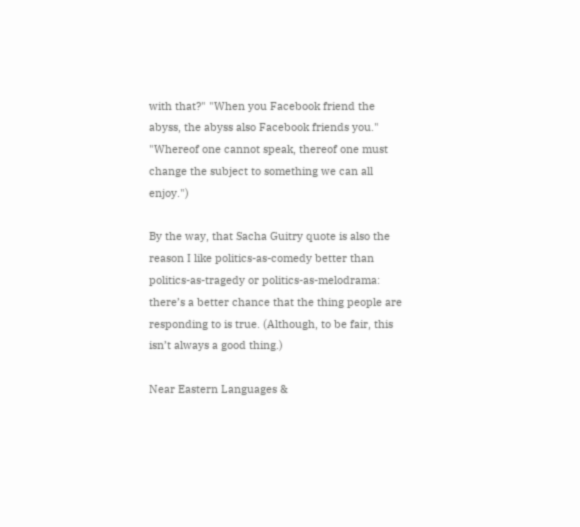with that?" "When you Facebook friend the abyss, the abyss also Facebook friends you." "Whereof one cannot speak, thereof one must change the subject to something we can all enjoy.")

By the way, that Sacha Guitry quote is also the reason I like politics-as-comedy better than politics-as-tragedy or politics-as-melodrama: there’s a better chance that the thing people are responding to is true. (Although, to be fair, this isn’t always a good thing.)

Near Eastern Languages &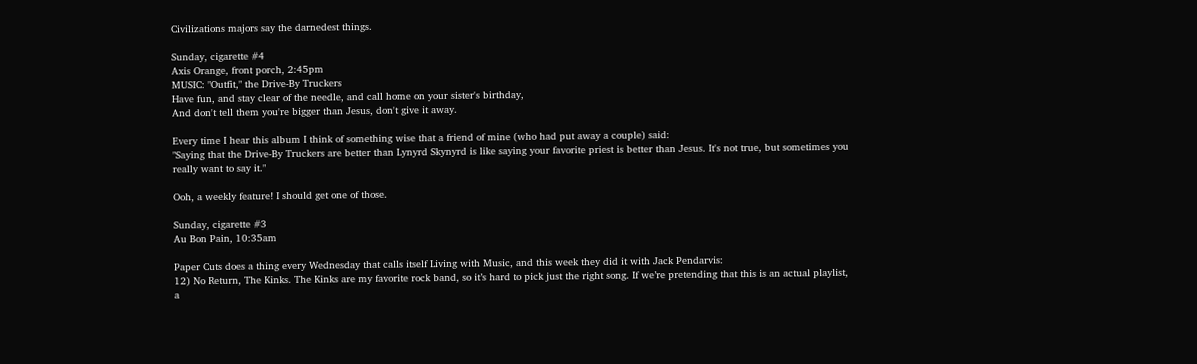Civilizations majors say the darnedest things.

Sunday, cigarette #4
Axis Orange, front porch, 2:45pm
MUSIC: "Outfit," the Drive-By Truckers
Have fun, and stay clear of the needle, and call home on your sister's birthday,
And don't tell them you're bigger than Jesus, don't give it away.

Every time I hear this album I think of something wise that a friend of mine (who had put away a couple) said:
"Saying that the Drive-By Truckers are better than Lynyrd Skynyrd is like saying your favorite priest is better than Jesus. It's not true, but sometimes you really want to say it."

Ooh, a weekly feature! I should get one of those.

Sunday, cigarette #3
Au Bon Pain, 10:35am

Paper Cuts does a thing every Wednesday that calls itself Living with Music, and this week they did it with Jack Pendarvis:
12) No Return, The Kinks. The Kinks are my favorite rock band, so it’s hard to pick just the right song. If we’re pretending that this is an actual playlist, a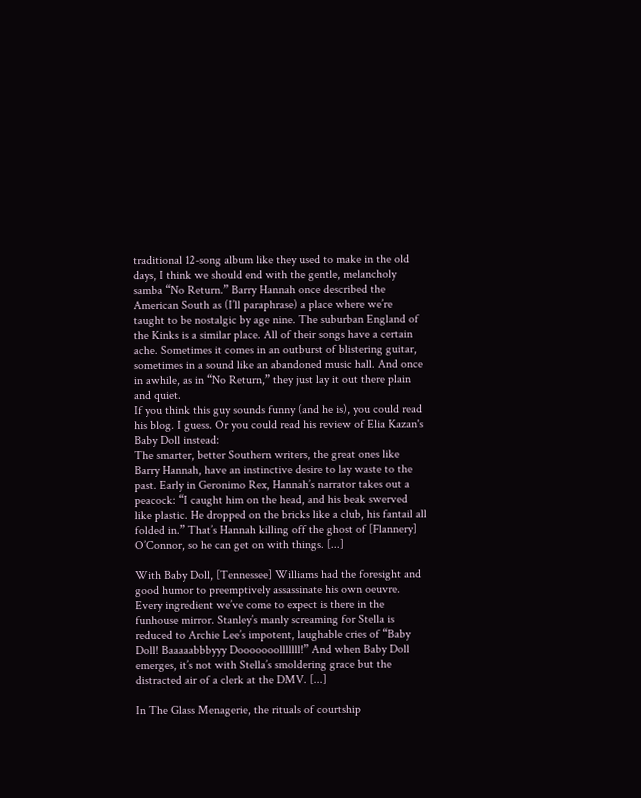traditional 12-song album like they used to make in the old days, I think we should end with the gentle, melancholy samba “No Return.” Barry Hannah once described the American South as (I’ll paraphrase) a place where we’re taught to be nostalgic by age nine. The suburban England of the Kinks is a similar place. All of their songs have a certain ache. Sometimes it comes in an outburst of blistering guitar, sometimes in a sound like an abandoned music hall. And once in awhile, as in “No Return,” they just lay it out there plain and quiet.
If you think this guy sounds funny (and he is), you could read his blog. I guess. Or you could read his review of Elia Kazan's Baby Doll instead:
The smarter, better Southern writers, the great ones like Barry Hannah, have an instinctive desire to lay waste to the past. Early in Geronimo Rex, Hannah’s narrator takes out a peacock: “I caught him on the head, and his beak swerved like plastic. He dropped on the bricks like a club, his fantail all folded in.” That’s Hannah killing off the ghost of [Flannery] O’Connor, so he can get on with things. [...]

With Baby Doll, [Tennessee] Williams had the foresight and good humor to preemptively assassinate his own oeuvre. Every ingredient we’ve come to expect is there in the funhouse mirror. Stanley’s manly screaming for Stella is reduced to Archie Lee’s impotent, laughable cries of “Baby Doll! Baaaaabbbyyy Dooooooolllllll!” And when Baby Doll emerges, it’s not with Stella’s smoldering grace but the distracted air of a clerk at the DMV. [...]

In The Glass Menagerie, the rituals of courtship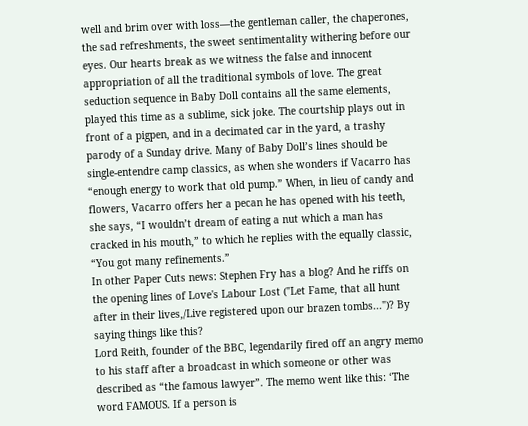well and brim over with loss—the gentleman caller, the chaperones, the sad refreshments, the sweet sentimentality withering before our eyes. Our hearts break as we witness the false and innocent appropriation of all the traditional symbols of love. The great seduction sequence in Baby Doll contains all the same elements, played this time as a sublime, sick joke. The courtship plays out in front of a pigpen, and in a decimated car in the yard, a trashy parody of a Sunday drive. Many of Baby Doll’s lines should be single-entendre camp classics, as when she wonders if Vacarro has “enough energy to work that old pump.” When, in lieu of candy and flowers, Vacarro offers her a pecan he has opened with his teeth, she says, “I wouldn’t dream of eating a nut which a man has cracked in his mouth,” to which he replies with the equally classic, “You got many refinements.”
In other Paper Cuts news: Stephen Fry has a blog? And he riffs on the opening lines of Love's Labour Lost ("Let Fame, that all hunt after in their lives,/Live registered upon our brazen tombs...")? By saying things like this?
Lord Reith, founder of the BBC, legendarily fired off an angry memo to his staff after a broadcast in which someone or other was described as “the famous lawyer”. The memo went like this: ‘The word FAMOUS. If a person is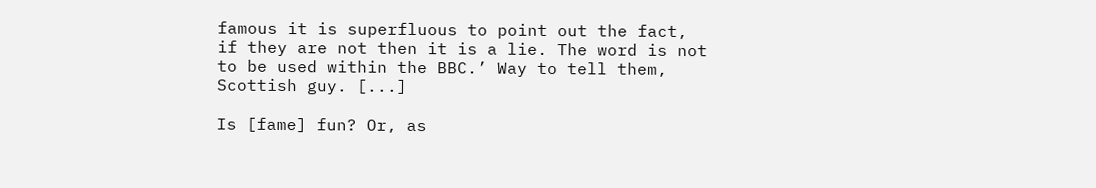famous it is superfluous to point out the fact, if they are not then it is a lie. The word is not to be used within the BBC.’ Way to tell them, Scottish guy. [...]

Is [fame] fun? Or, as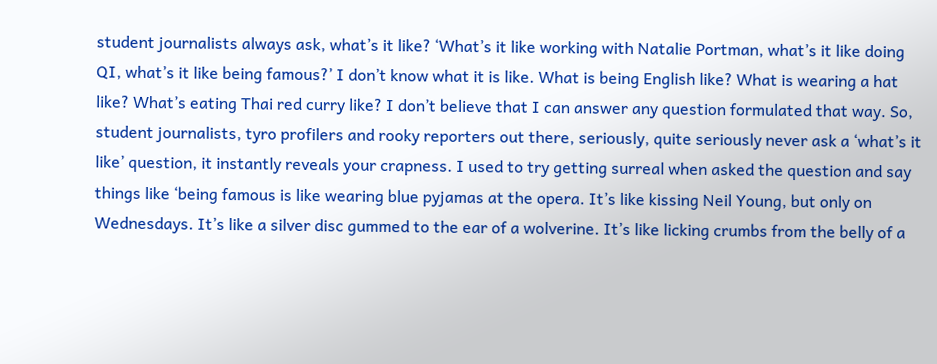student journalists always ask, what’s it like? ‘What’s it like working with Natalie Portman, what’s it like doing QI, what’s it like being famous?’ I don’t know what it is like. What is being English like? What is wearing a hat like? What’s eating Thai red curry like? I don’t believe that I can answer any question formulated that way. So, student journalists, tyro profilers and rooky reporters out there, seriously, quite seriously never ask a ‘what’s it like’ question, it instantly reveals your crapness. I used to try getting surreal when asked the question and say things like ‘being famous is like wearing blue pyjamas at the opera. It’s like kissing Neil Young, but only on Wednesdays. It’s like a silver disc gummed to the ear of a wolverine. It’s like licking crumbs from the belly of a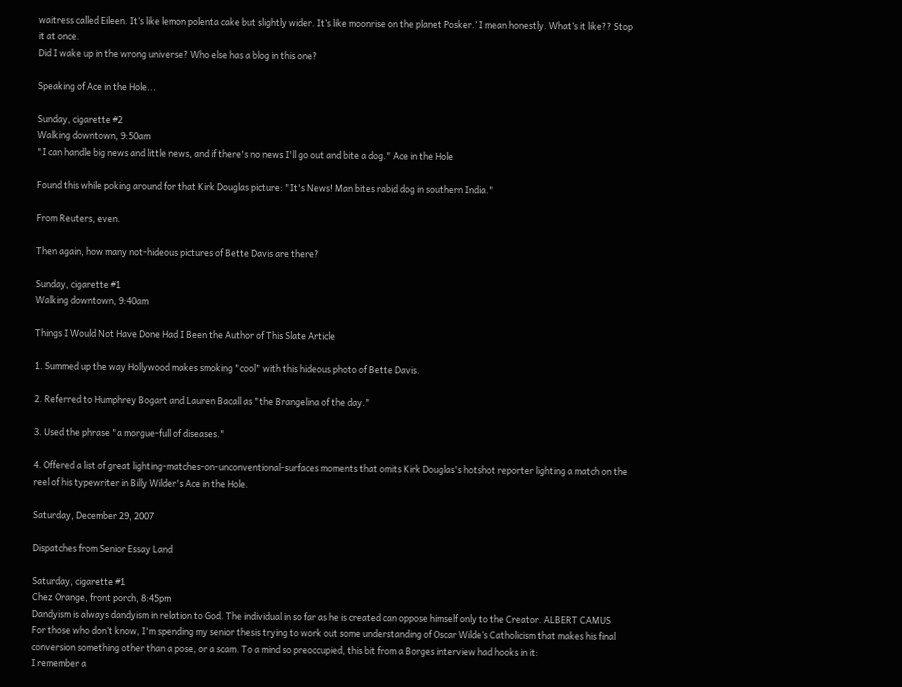waitress called Eileen. It’s like lemon polenta cake but slightly wider. It’s like moonrise on the planet Posker.’ I mean honestly. What’s it like?? Stop it at once.
Did I wake up in the wrong universe? Who else has a blog in this one?

Speaking of Ace in the Hole...

Sunday, cigarette #2
Walking downtown, 9:50am
"I can handle big news and little news, and if there's no news I'll go out and bite a dog." Ace in the Hole

Found this while poking around for that Kirk Douglas picture: "It's News! Man bites rabid dog in southern India."

From Reuters, even.

Then again, how many not-hideous pictures of Bette Davis are there?

Sunday, cigarette #1
Walking downtown, 9:40am

Things I Would Not Have Done Had I Been the Author of This Slate Article

1. Summed up the way Hollywood makes smoking "cool" with this hideous photo of Bette Davis.

2. Referred to Humphrey Bogart and Lauren Bacall as "the Brangelina of the day."

3. Used the phrase "a morgue-full of diseases."

4. Offered a list of great lighting-matches-on-unconventional-surfaces moments that omits Kirk Douglas's hotshot reporter lighting a match on the reel of his typewriter in Billy Wilder's Ace in the Hole.

Saturday, December 29, 2007

Dispatches from Senior Essay Land

Saturday, cigarette #1
Chez Orange, front porch, 8:45pm
Dandyism is always dandyism in relation to God. The individual in so far as he is created can oppose himself only to the Creator. ALBERT CAMUS
For those who don’t know, I'm spending my senior thesis trying to work out some understanding of Oscar Wilde’s Catholicism that makes his final conversion something other than a pose, or a scam. To a mind so preoccupied, this bit from a Borges interview had hooks in it:
I remember a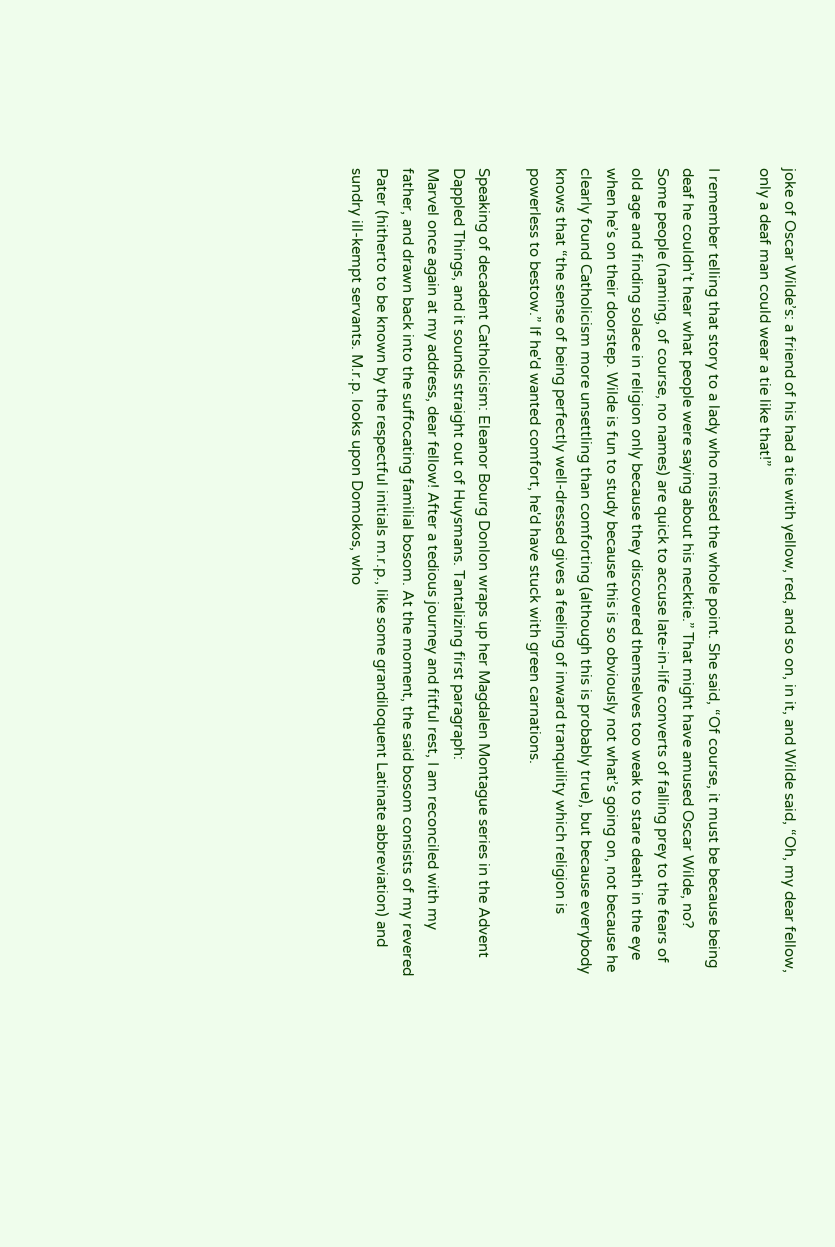joke of Oscar Wilde’s: a friend of his had a tie with yellow, red, and so on, in it, and Wilde said, “Oh, my dear fellow, only a deaf man could wear a tie like that!”

I remember telling that story to a lady who missed the whole point. She said, “Of course, it must be because being deaf he couldn’t hear what people were saying about his necktie.” That might have amused Oscar Wilde, no?
Some people (naming, of course, no names) are quick to accuse late-in-life converts of falling prey to the fears of old age and finding solace in religion only because they discovered themselves too weak to stare death in the eye when he’s on their doorstep. Wilde is fun to study because this is so obviously not what’s going on, not because he clearly found Catholicism more unsettling than comforting (although this is probably true), but because everybody knows that “the sense of being perfectly well-dressed gives a feeling of inward tranquility which religion is powerless to bestow.” If he'd wanted comfort, he'd have stuck with green carnations.

Speaking of decadent Catholicism: Eleanor Bourg Donlon wraps up her Magdalen Montague series in the Advent Dappled Things, and it sounds straight out of Huysmans. Tantalizing first paragraph:
Marvel once again at my address, dear fellow! After a tedious journey and fitful rest, I am reconciled with my father, and drawn back into the suffocating familial bosom. At the moment, the said bosom consists of my revered Pater (hitherto to be known by the respectful initials m.r.p., like some grandiloquent Latinate abbreviation) and sundry ill-kempt servants. M.r.p. looks upon Domokos, who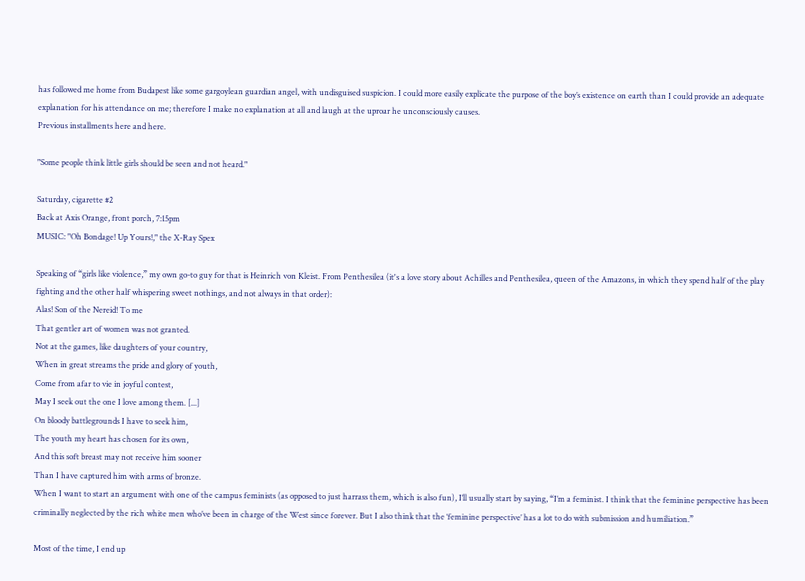has followed me home from Budapest like some gargoylean guardian angel, with undisguised suspicion. I could more easily explicate the purpose of the boy’s existence on earth than I could provide an adequate explanation for his attendance on me; therefore I make no explanation at all and laugh at the uproar he unconsciously causes.
Previous installments here and here.

"Some people think little girls should be seen and not heard."

Saturday, cigarette #2
Back at Axis Orange, front porch, 7:15pm
MUSIC: "Oh Bondage! Up Yours!," the X-Ray Spex

Speaking of “girls like violence,” my own go-to guy for that is Heinrich von Kleist. From Penthesilea (it's a love story about Achilles and Penthesilea, queen of the Amazons, in which they spend half of the play fighting and the other half whispering sweet nothings, and not always in that order):
Alas! Son of the Nereid! To me
That gentler art of women was not granted.
Not at the games, like daughters of your country,
When in great streams the pride and glory of youth,
Come from afar to vie in joyful contest,
May I seek out the one I love among them. [...]
On bloody battlegrounds I have to seek him,
The youth my heart has chosen for its own,
And this soft breast may not receive him sooner
Than I have captured him with arms of bronze.
When I want to start an argument with one of the campus feminists (as opposed to just harrass them, which is also fun), I’ll usually start by saying, “I’m a feminist. I think that the feminine perspective has been criminally neglected by the rich white men who’ve been in charge of the West since forever. But I also think that the ‘feminine perspective’ has a lot to do with submission and humiliation.”

Most of the time, I end up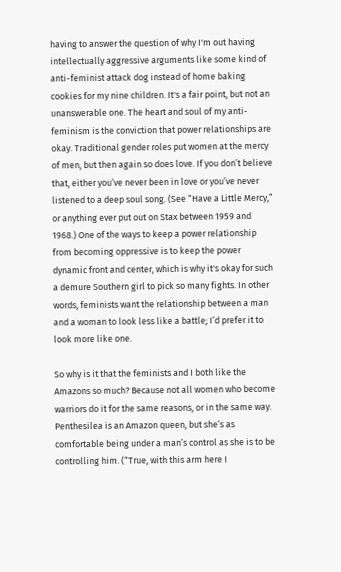having to answer the question of why I'm out having intellectually aggressive arguments like some kind of anti-feminist attack dog instead of home baking cookies for my nine children. It's a fair point, but not an unanswerable one. The heart and soul of my anti-feminism is the conviction that power relationships are okay. Traditional gender roles put women at the mercy of men, but then again so does love. If you don’t believe that, either you’ve never been in love or you’ve never listened to a deep soul song. (See “Have a Little Mercy,” or anything ever put out on Stax between 1959 and 1968.) One of the ways to keep a power relationship from becoming oppressive is to keep the power dynamic front and center, which is why it's okay for such a demure Southern girl to pick so many fights. In other words, feminists want the relationship between a man and a woman to look less like a battle; I’d prefer it to look more like one.

So why is it that the feminists and I both like the Amazons so much? Because not all women who become warriors do it for the same reasons, or in the same way. Penthesilea is an Amazon queen, but she’s as comfortable being under a man’s control as she is to be controlling him. (“True, with this arm here I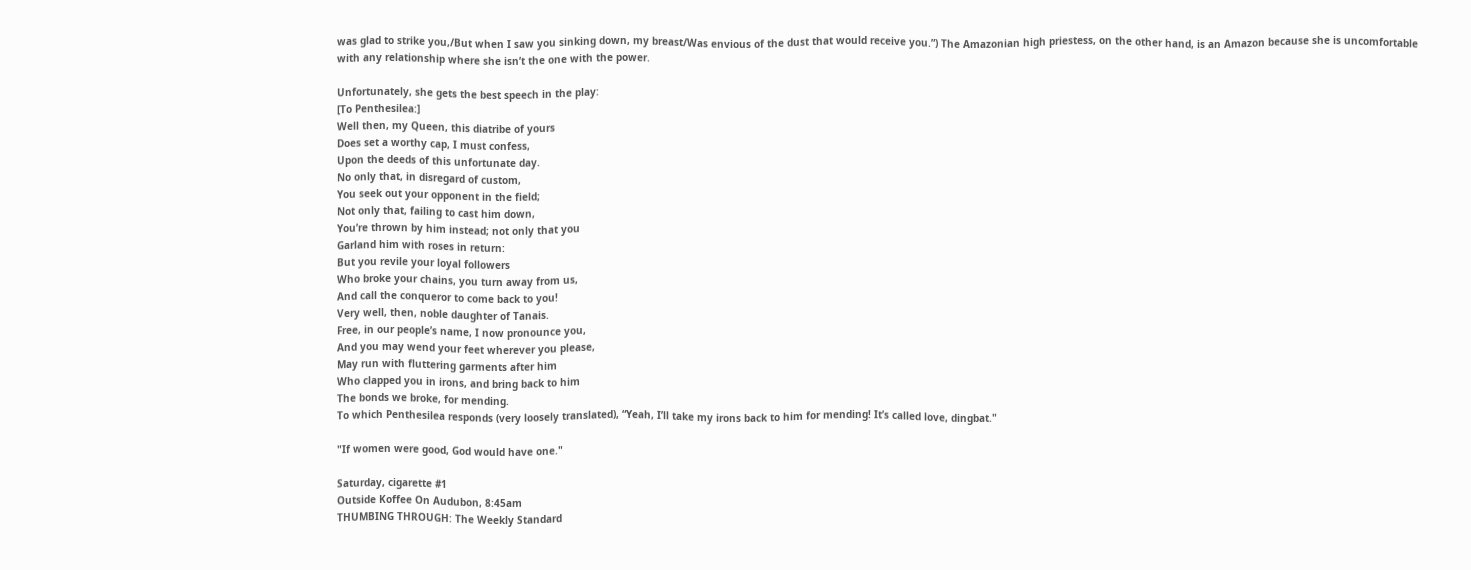was glad to strike you,/But when I saw you sinking down, my breast/Was envious of the dust that would receive you.”) The Amazonian high priestess, on the other hand, is an Amazon because she is uncomfortable with any relationship where she isn’t the one with the power.

Unfortunately, she gets the best speech in the play:
[To Penthesilea:]
Well then, my Queen, this diatribe of yours
Does set a worthy cap, I must confess,
Upon the deeds of this unfortunate day.
No only that, in disregard of custom,
You seek out your opponent in the field;
Not only that, failing to cast him down,
You’re thrown by him instead; not only that you
Garland him with roses in return:
But you revile your loyal followers
Who broke your chains, you turn away from us,
And call the conqueror to come back to you!
Very well, then, noble daughter of Tanais.
Free, in our people’s name, I now pronounce you,
And you may wend your feet wherever you please,
May run with fluttering garments after him
Who clapped you in irons, and bring back to him
The bonds we broke, for mending.
To which Penthesilea responds (very loosely translated), “Yeah, I’ll take my irons back to him for mending! It’s called love, dingbat."

"If women were good, God would have one."

Saturday, cigarette #1
Outside Koffee On Audubon, 8:45am
THUMBING THROUGH: The Weekly Standard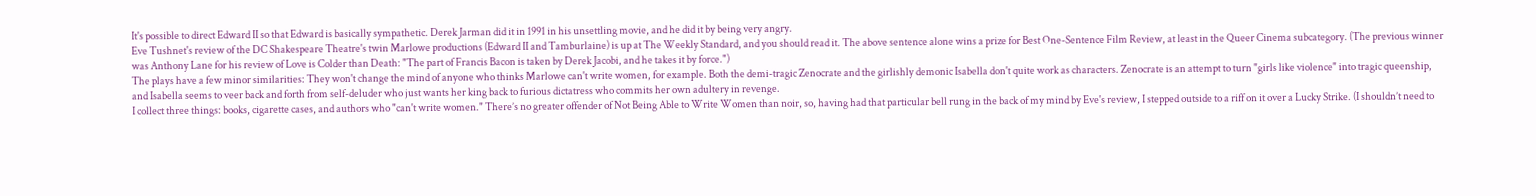It's possible to direct Edward II so that Edward is basically sympathetic. Derek Jarman did it in 1991 in his unsettling movie, and he did it by being very angry.
Eve Tushnet's review of the DC Shakespeare Theatre's twin Marlowe productions (Edward II and Tamburlaine) is up at The Weekly Standard, and you should read it. The above sentence alone wins a prize for Best One-Sentence Film Review, at least in the Queer Cinema subcategory. (The previous winner was Anthony Lane for his review of Love is Colder than Death: "The part of Francis Bacon is taken by Derek Jacobi, and he takes it by force.")
The plays have a few minor similarities: They won't change the mind of anyone who thinks Marlowe can't write women, for example. Both the demi-tragic Zenocrate and the girlishly demonic Isabella don't quite work as characters. Zenocrate is an attempt to turn "girls like violence" into tragic queenship, and Isabella seems to veer back and forth from self-deluder who just wants her king back to furious dictatress who commits her own adultery in revenge.
I collect three things: books, cigarette cases, and authors who "can't write women." There’s no greater offender of Not Being Able to Write Women than noir, so, having had that particular bell rung in the back of my mind by Eve's review, I stepped outside to a riff on it over a Lucky Strike. (I shouldn’t need to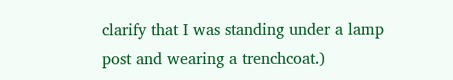clarify that I was standing under a lamp post and wearing a trenchcoat.)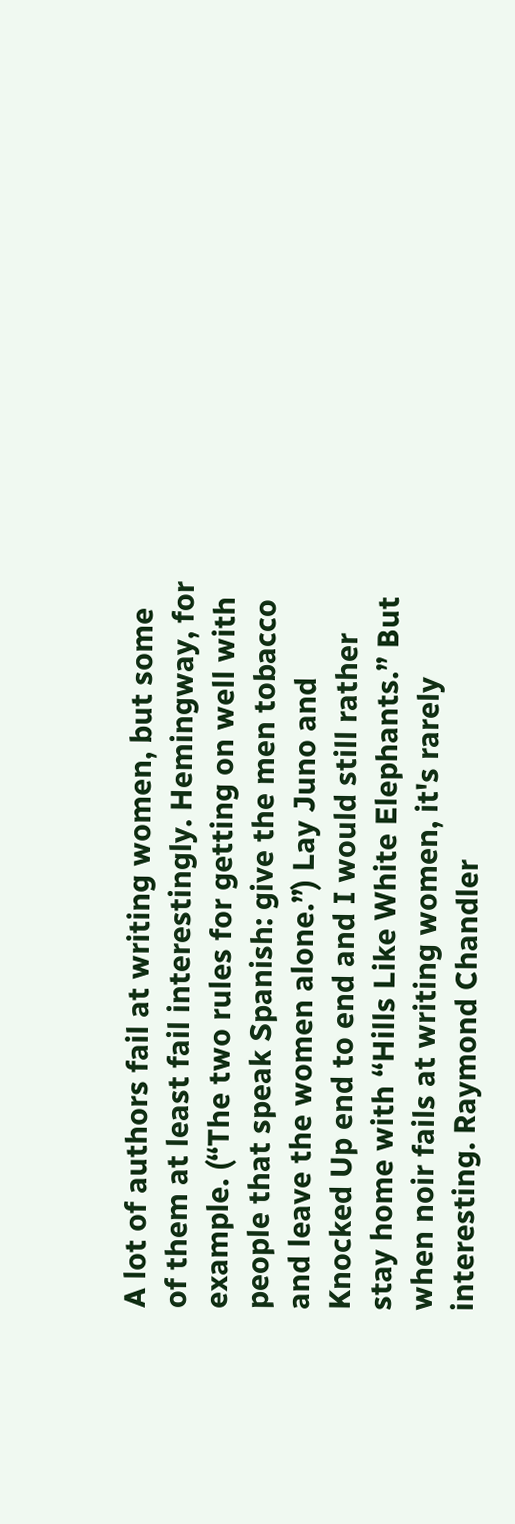A lot of authors fail at writing women, but some of them at least fail interestingly. Hemingway, for example. (“The two rules for getting on well with people that speak Spanish: give the men tobacco and leave the women alone.”) Lay Juno and Knocked Up end to end and I would still rather stay home with “Hills Like White Elephants.” But when noir fails at writing women, it's rarely interesting. Raymond Chandler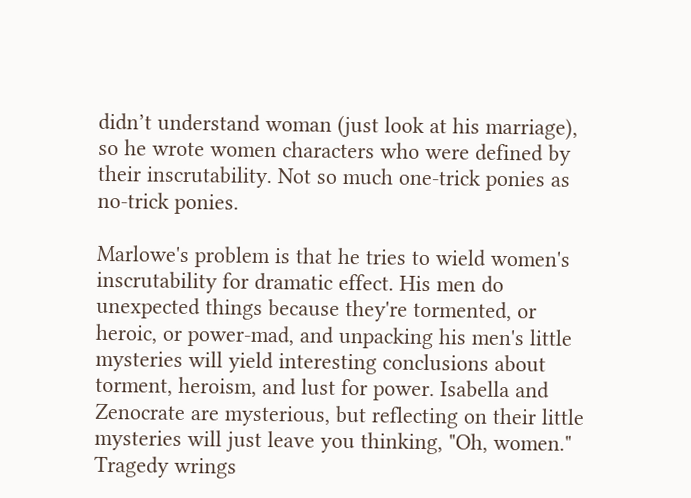didn’t understand woman (just look at his marriage), so he wrote women characters who were defined by their inscrutability. Not so much one-trick ponies as no-trick ponies.

Marlowe's problem is that he tries to wield women's inscrutability for dramatic effect. His men do unexpected things because they're tormented, or heroic, or power-mad, and unpacking his men's little mysteries will yield interesting conclusions about torment, heroism, and lust for power. Isabella and Zenocrate are mysterious, but reflecting on their little mysteries will just leave you thinking, "Oh, women." Tragedy wrings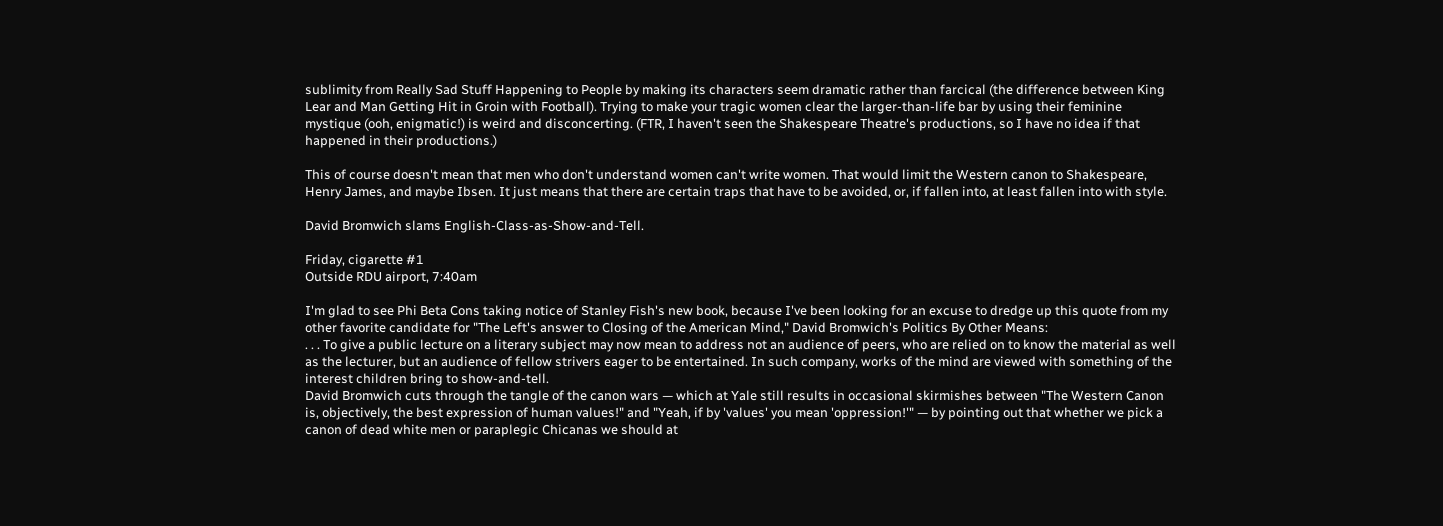sublimity from Really Sad Stuff Happening to People by making its characters seem dramatic rather than farcical (the difference between King Lear and Man Getting Hit in Groin with Football). Trying to make your tragic women clear the larger-than-life bar by using their feminine mystique (ooh, enigmatic!) is weird and disconcerting. (FTR, I haven't seen the Shakespeare Theatre's productions, so I have no idea if that happened in their productions.)

This of course doesn't mean that men who don't understand women can't write women. That would limit the Western canon to Shakespeare, Henry James, and maybe Ibsen. It just means that there are certain traps that have to be avoided, or, if fallen into, at least fallen into with style.

David Bromwich slams English-Class-as-Show-and-Tell.

Friday, cigarette #1
Outside RDU airport, 7:40am

I'm glad to see Phi Beta Cons taking notice of Stanley Fish's new book, because I've been looking for an excuse to dredge up this quote from my other favorite candidate for "The Left's answer to Closing of the American Mind," David Bromwich's Politics By Other Means:
. . . To give a public lecture on a literary subject may now mean to address not an audience of peers, who are relied on to know the material as well as the lecturer, but an audience of fellow strivers eager to be entertained. In such company, works of the mind are viewed with something of the interest children bring to show-and-tell.
David Bromwich cuts through the tangle of the canon wars — which at Yale still results in occasional skirmishes between "The Western Canon is, objectively, the best expression of human values!" and "Yeah, if by 'values' you mean 'oppression!'" — by pointing out that whether we pick a canon of dead white men or paraplegic Chicanas we should at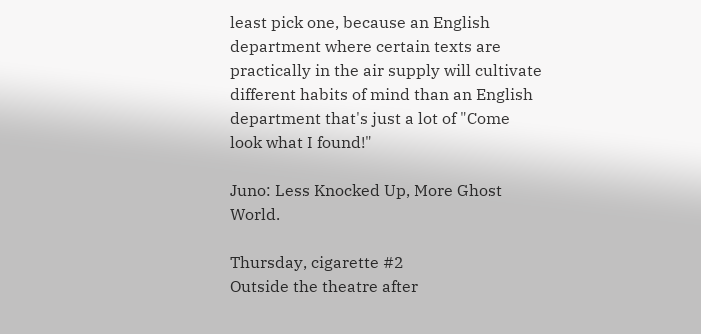least pick one, because an English department where certain texts are practically in the air supply will cultivate different habits of mind than an English department that's just a lot of "Come look what I found!"

Juno: Less Knocked Up, More Ghost World.

Thursday, cigarette #2
Outside the theatre after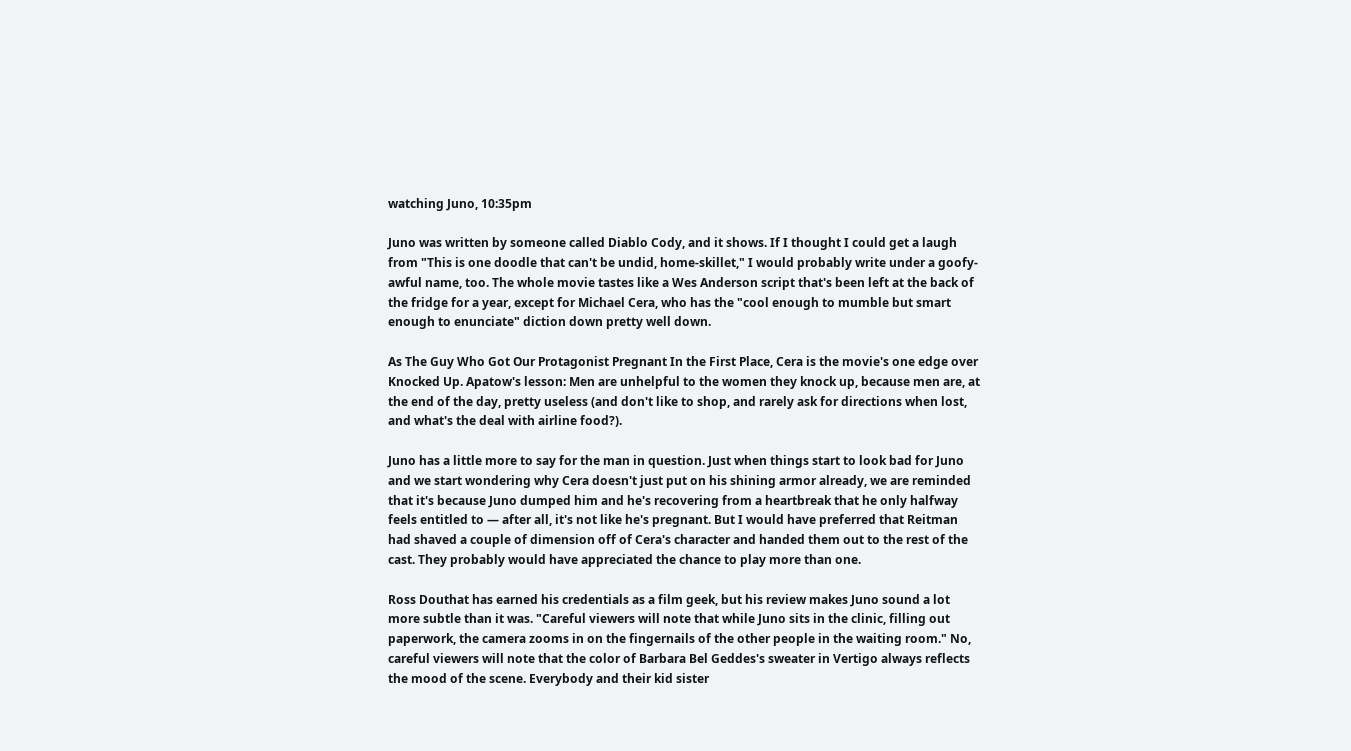watching Juno, 10:35pm

Juno was written by someone called Diablo Cody, and it shows. If I thought I could get a laugh from "This is one doodle that can't be undid, home-skillet," I would probably write under a goofy-awful name, too. The whole movie tastes like a Wes Anderson script that's been left at the back of the fridge for a year, except for Michael Cera, who has the "cool enough to mumble but smart enough to enunciate" diction down pretty well down.

As The Guy Who Got Our Protagonist Pregnant In the First Place, Cera is the movie's one edge over Knocked Up. Apatow's lesson: Men are unhelpful to the women they knock up, because men are, at the end of the day, pretty useless (and don't like to shop, and rarely ask for directions when lost, and what's the deal with airline food?).

Juno has a little more to say for the man in question. Just when things start to look bad for Juno and we start wondering why Cera doesn't just put on his shining armor already, we are reminded that it's because Juno dumped him and he's recovering from a heartbreak that he only halfway feels entitled to — after all, it's not like he's pregnant. But I would have preferred that Reitman had shaved a couple of dimension off of Cera's character and handed them out to the rest of the cast. They probably would have appreciated the chance to play more than one.

Ross Douthat has earned his credentials as a film geek, but his review makes Juno sound a lot more subtle than it was. "Careful viewers will note that while Juno sits in the clinic, filling out paperwork, the camera zooms in on the fingernails of the other people in the waiting room." No, careful viewers will note that the color of Barbara Bel Geddes's sweater in Vertigo always reflects the mood of the scene. Everybody and their kid sister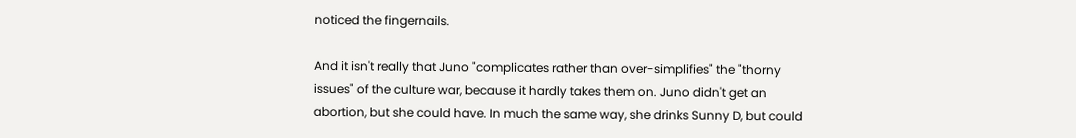noticed the fingernails.

And it isn't really that Juno "complicates rather than over-simplifies" the "thorny issues" of the culture war, because it hardly takes them on. Juno didn't get an abortion, but she could have. In much the same way, she drinks Sunny D, but could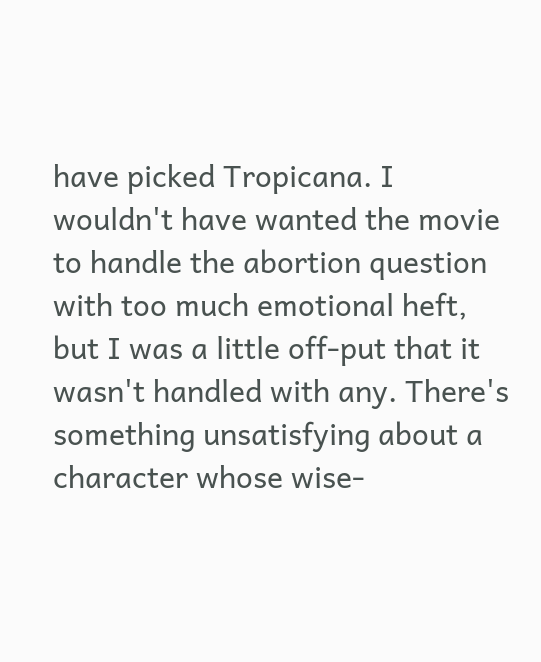have picked Tropicana. I wouldn't have wanted the movie to handle the abortion question with too much emotional heft, but I was a little off-put that it wasn't handled with any. There's something unsatisfying about a character whose wise-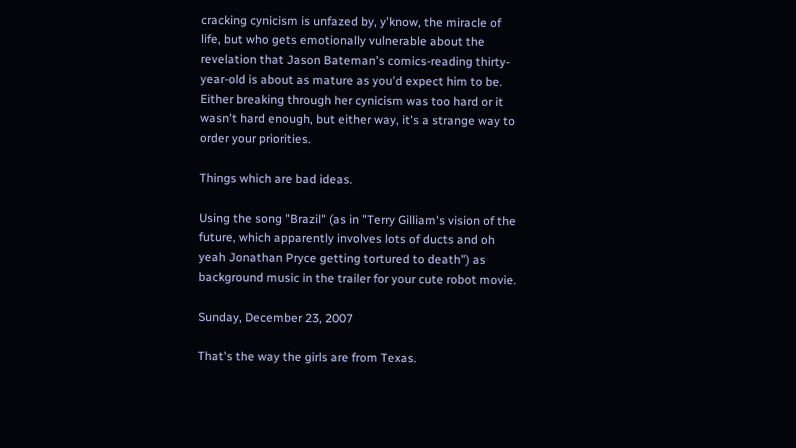cracking cynicism is unfazed by, y'know, the miracle of life, but who gets emotionally vulnerable about the revelation that Jason Bateman's comics-reading thirty-year-old is about as mature as you'd expect him to be. Either breaking through her cynicism was too hard or it wasn't hard enough, but either way, it's a strange way to order your priorities.

Things which are bad ideas.

Using the song "Brazil" (as in "Terry Gilliam's vision of the future, which apparently involves lots of ducts and oh yeah Jonathan Pryce getting tortured to death") as background music in the trailer for your cute robot movie.

Sunday, December 23, 2007

That's the way the girls are from Texas.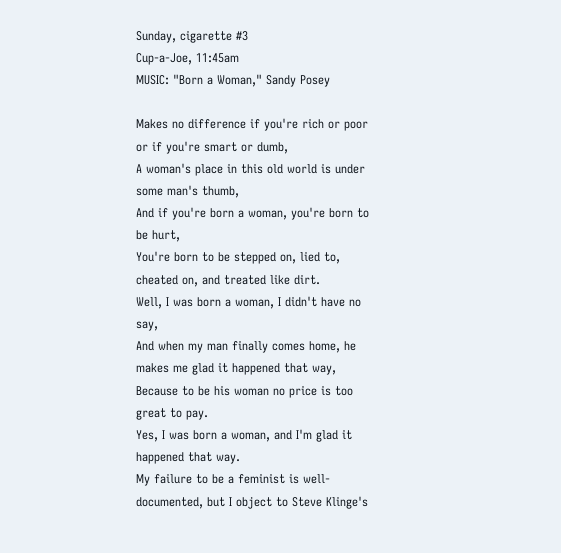Sunday, cigarette #3
Cup-a-Joe, 11:45am
MUSIC: "Born a Woman," Sandy Posey

Makes no difference if you're rich or poor or if you're smart or dumb,
A woman's place in this old world is under some man's thumb,
And if you're born a woman, you're born to be hurt,
You're born to be stepped on, lied to, cheated on, and treated like dirt.
Well, I was born a woman, I didn't have no say,
And when my man finally comes home, he makes me glad it happened that way,
Because to be his woman no price is too great to pay.
Yes, I was born a woman, and I'm glad it happened that way.
My failure to be a feminist is well-documented, but I object to Steve Klinge's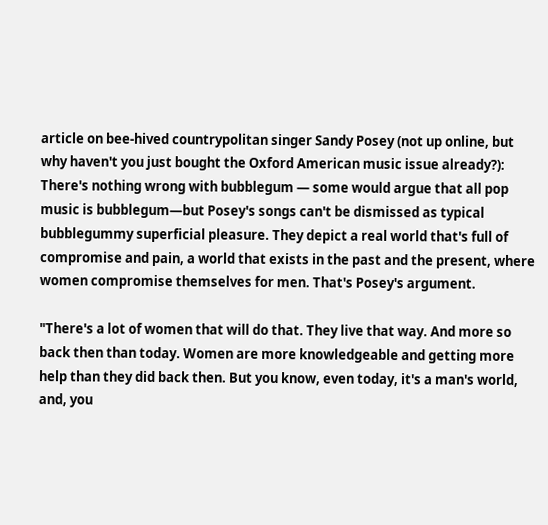article on bee-hived countrypolitan singer Sandy Posey (not up online, but why haven't you just bought the Oxford American music issue already?):
There's nothing wrong with bubblegum — some would argue that all pop music is bubblegum—but Posey's songs can't be dismissed as typical bubblegummy superficial pleasure. They depict a real world that's full of compromise and pain, a world that exists in the past and the present, where women compromise themselves for men. That's Posey's argument.

"There's a lot of women that will do that. They live that way. And more so back then than today. Women are more knowledgeable and getting more help than they did back then. But you know, even today, it's a man's world, and, you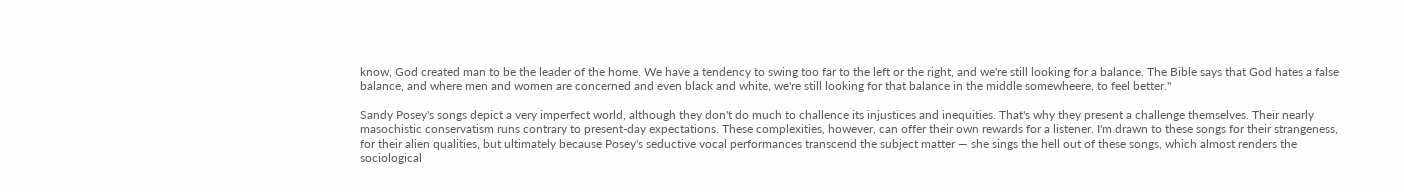know, God created man to be the leader of the home. We have a tendency to swing too far to the left or the right, and we're still looking for a balance. The Bible says that God hates a false balance, and where men and women are concerned and even black and white, we're still looking for that balance in the middle somewheere, to feel better."

Sandy Posey's songs depict a very imperfect world, although they don't do much to challence its injustices and inequities. That's why they present a challenge themselves. Their nearly masochistic conservatism runs contrary to present-day expectations. These complexities, however, can offer their own rewards for a listener. I'm drawn to these songs for their strangeness, for their alien qualities, but ultimately because Posey's seductive vocal performances transcend the subject matter — she sings the hell out of these songs, which almost renders the sociological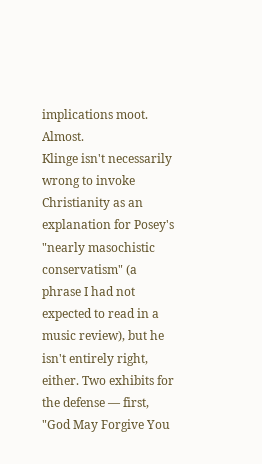implications moot. Almost.
Klinge isn't necessarily wrong to invoke Christianity as an explanation for Posey's "nearly masochistic conservatism" (a phrase I had not expected to read in a music review), but he isn't entirely right, either. Two exhibits for the defense — first, "God May Forgive You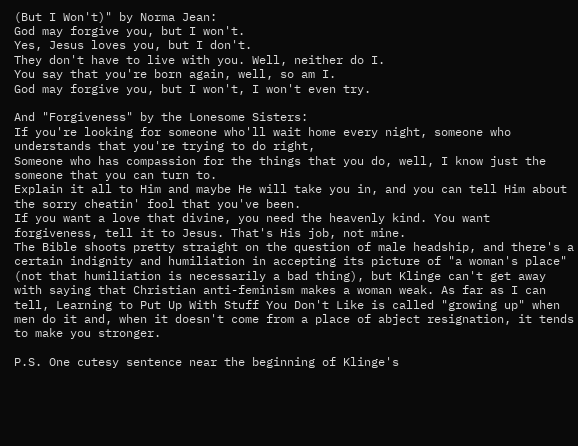(But I Won't)" by Norma Jean:
God may forgive you, but I won't.
Yes, Jesus loves you, but I don't.
They don't have to live with you. Well, neither do I.
You say that you're born again, well, so am I.
God may forgive you, but I won't, I won't even try.

And "Forgiveness" by the Lonesome Sisters:
If you're looking for someone who'll wait home every night, someone who understands that you're trying to do right,
Someone who has compassion for the things that you do, well, I know just the someone that you can turn to.
Explain it all to Him and maybe He will take you in, and you can tell Him about the sorry cheatin' fool that you've been.
If you want a love that divine, you need the heavenly kind. You want forgiveness, tell it to Jesus. That's His job, not mine.
The Bible shoots pretty straight on the question of male headship, and there's a certain indignity and humiliation in accepting its picture of "a woman's place" (not that humiliation is necessarily a bad thing), but Klinge can't get away with saying that Christian anti-feminism makes a woman weak. As far as I can tell, Learning to Put Up With Stuff You Don't Like is called "growing up" when men do it and, when it doesn't come from a place of abject resignation, it tends to make you stronger.

P.S. One cutesy sentence near the beginning of Klinge's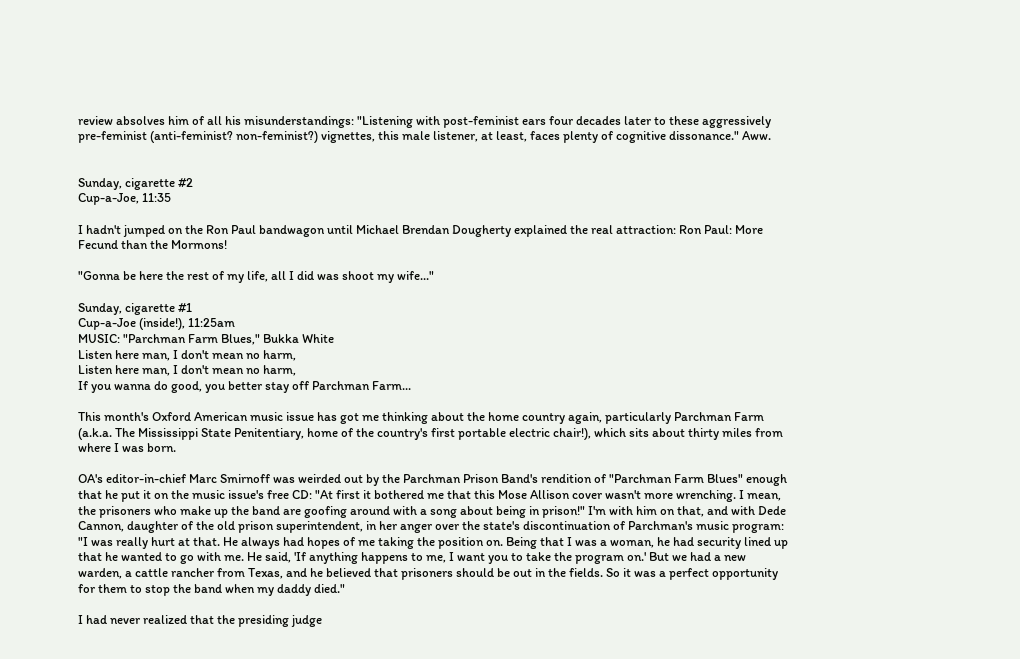review absolves him of all his misunderstandings: "Listening with post-feminist ears four decades later to these aggressively pre-feminist (anti-feminist? non-feminist?) vignettes, this male listener, at least, faces plenty of cognitive dissonance." Aww.


Sunday, cigarette #2
Cup-a-Joe, 11:35

I hadn't jumped on the Ron Paul bandwagon until Michael Brendan Dougherty explained the real attraction: Ron Paul: More Fecund than the Mormons!

"Gonna be here the rest of my life, all I did was shoot my wife..."

Sunday, cigarette #1
Cup-a-Joe (inside!), 11:25am
MUSIC: "Parchman Farm Blues," Bukka White
Listen here man, I don't mean no harm,
Listen here man, I don't mean no harm,
If you wanna do good, you better stay off Parchman Farm...

This month's Oxford American music issue has got me thinking about the home country again, particularly Parchman Farm (a.k.a. The Mississippi State Penitentiary, home of the country's first portable electric chair!), which sits about thirty miles from where I was born.

OA's editor-in-chief Marc Smirnoff was weirded out by the Parchman Prison Band's rendition of "Parchman Farm Blues" enough that he put it on the music issue's free CD: "At first it bothered me that this Mose Allison cover wasn't more wrenching. I mean, the prisoners who make up the band are goofing around with a song about being in prison!" I'm with him on that, and with Dede Cannon, daughter of the old prison superintendent, in her anger over the state's discontinuation of Parchman's music program: "I was really hurt at that. He always had hopes of me taking the position on. Being that I was a woman, he had security lined up that he wanted to go with me. He said, 'If anything happens to me, I want you to take the program on.' But we had a new warden, a cattle rancher from Texas, and he believed that prisoners should be out in the fields. So it was a perfect opportunity for them to stop the band when my daddy died."

I had never realized that the presiding judge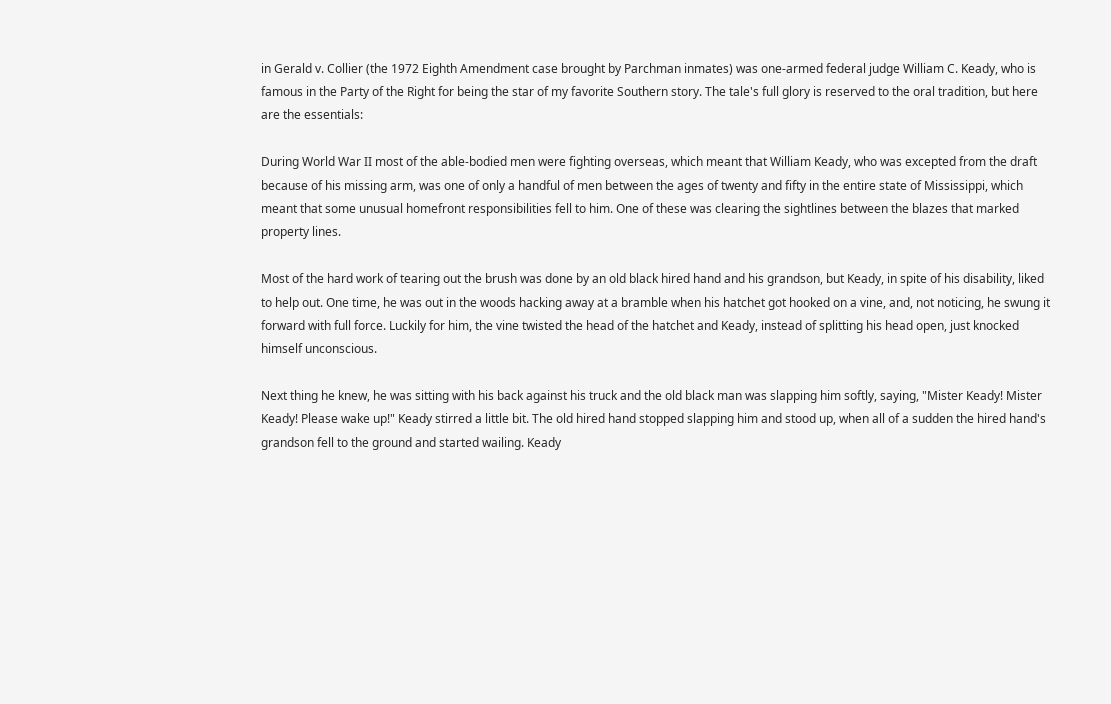in Gerald v. Collier (the 1972 Eighth Amendment case brought by Parchman inmates) was one-armed federal judge William C. Keady, who is famous in the Party of the Right for being the star of my favorite Southern story. The tale's full glory is reserved to the oral tradition, but here are the essentials:

During World War II most of the able-bodied men were fighting overseas, which meant that William Keady, who was excepted from the draft because of his missing arm, was one of only a handful of men between the ages of twenty and fifty in the entire state of Mississippi, which meant that some unusual homefront responsibilities fell to him. One of these was clearing the sightlines between the blazes that marked property lines.

Most of the hard work of tearing out the brush was done by an old black hired hand and his grandson, but Keady, in spite of his disability, liked to help out. One time, he was out in the woods hacking away at a bramble when his hatchet got hooked on a vine, and, not noticing, he swung it forward with full force. Luckily for him, the vine twisted the head of the hatchet and Keady, instead of splitting his head open, just knocked himself unconscious.

Next thing he knew, he was sitting with his back against his truck and the old black man was slapping him softly, saying, "Mister Keady! Mister Keady! Please wake up!" Keady stirred a little bit. The old hired hand stopped slapping him and stood up, when all of a sudden the hired hand's grandson fell to the ground and started wailing. Keady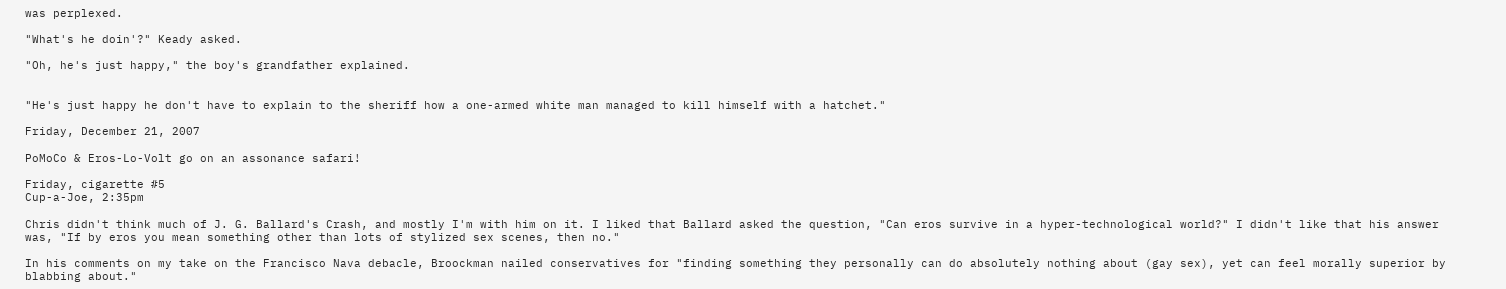was perplexed.

"What's he doin'?" Keady asked.

"Oh, he's just happy," the boy's grandfather explained.


"He's just happy he don't have to explain to the sheriff how a one-armed white man managed to kill himself with a hatchet."

Friday, December 21, 2007

PoMoCo & Eros-Lo-Volt go on an assonance safari!

Friday, cigarette #5
Cup-a-Joe, 2:35pm

Chris didn't think much of J. G. Ballard's Crash, and mostly I'm with him on it. I liked that Ballard asked the question, "Can eros survive in a hyper-technological world?" I didn't like that his answer was, "If by eros you mean something other than lots of stylized sex scenes, then no."

In his comments on my take on the Francisco Nava debacle, Broockman nailed conservatives for "finding something they personally can do absolutely nothing about (gay sex), yet can feel morally superior by blabbing about."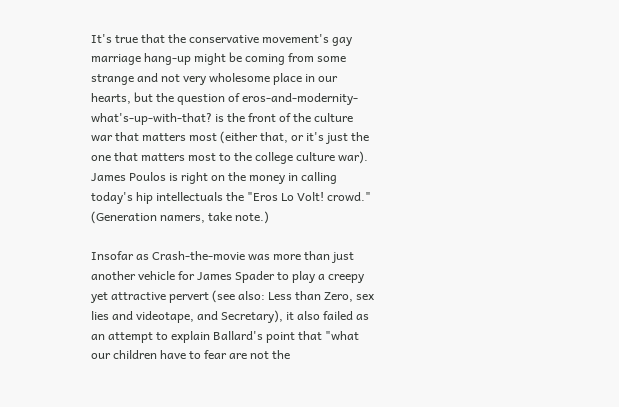It's true that the conservative movement's gay marriage hang-up might be coming from some strange and not very wholesome place in our hearts, but the question of eros-and-modernity-what's-up-with-that? is the front of the culture war that matters most (either that, or it's just the one that matters most to the college culture war). James Poulos is right on the money in calling today's hip intellectuals the "Eros Lo Volt! crowd." (Generation namers, take note.)

Insofar as Crash-the-movie was more than just another vehicle for James Spader to play a creepy yet attractive pervert (see also: Less than Zero, sex lies and videotape, and Secretary), it also failed as an attempt to explain Ballard's point that "what our children have to fear are not the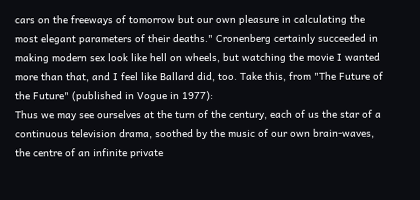cars on the freeways of tomorrow but our own pleasure in calculating the most elegant parameters of their deaths." Cronenberg certainly succeeded in making modern sex look like hell on wheels, but watching the movie I wanted more than that, and I feel like Ballard did, too. Take this, from "The Future of the Future" (published in Vogue in 1977):
Thus we may see ourselves at the turn of the century, each of us the star of a continuous television drama, soothed by the music of our own brain-waves, the centre of an infinite private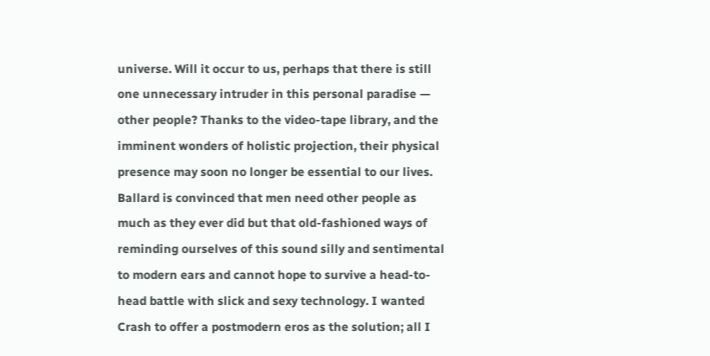universe. Will it occur to us, perhaps that there is still one unnecessary intruder in this personal paradise — other people? Thanks to the video-tape library, and the imminent wonders of holistic projection, their physical presence may soon no longer be essential to our lives.
Ballard is convinced that men need other people as much as they ever did but that old-fashioned ways of reminding ourselves of this sound silly and sentimental to modern ears and cannot hope to survive a head-to-head battle with slick and sexy technology. I wanted Crash to offer a postmodern eros as the solution; all I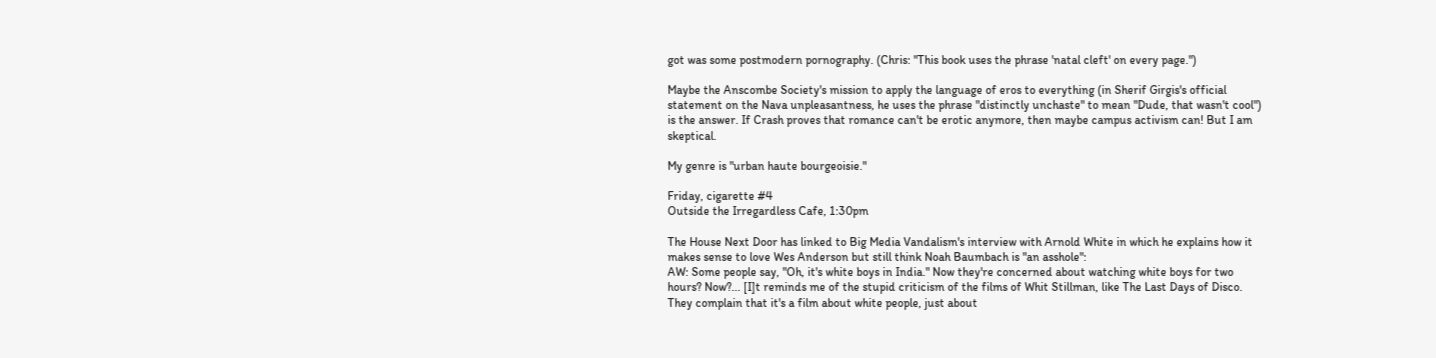got was some postmodern pornography. (Chris: "This book uses the phrase 'natal cleft' on every page.")

Maybe the Anscombe Society's mission to apply the language of eros to everything (in Sherif Girgis's official statement on the Nava unpleasantness, he uses the phrase "distinctly unchaste" to mean "Dude, that wasn't cool") is the answer. If Crash proves that romance can't be erotic anymore, then maybe campus activism can! But I am skeptical.

My genre is "urban haute bourgeoisie."

Friday, cigarette #4
Outside the Irregardless Cafe, 1:30pm

The House Next Door has linked to Big Media Vandalism's interview with Arnold White in which he explains how it makes sense to love Wes Anderson but still think Noah Baumbach is "an asshole":
AW: Some people say, "Oh, it's white boys in India." Now they're concerned about watching white boys for two hours? Now?... [I]t reminds me of the stupid criticism of the films of Whit Stillman, like The Last Days of Disco. They complain that it's a film about white people, just about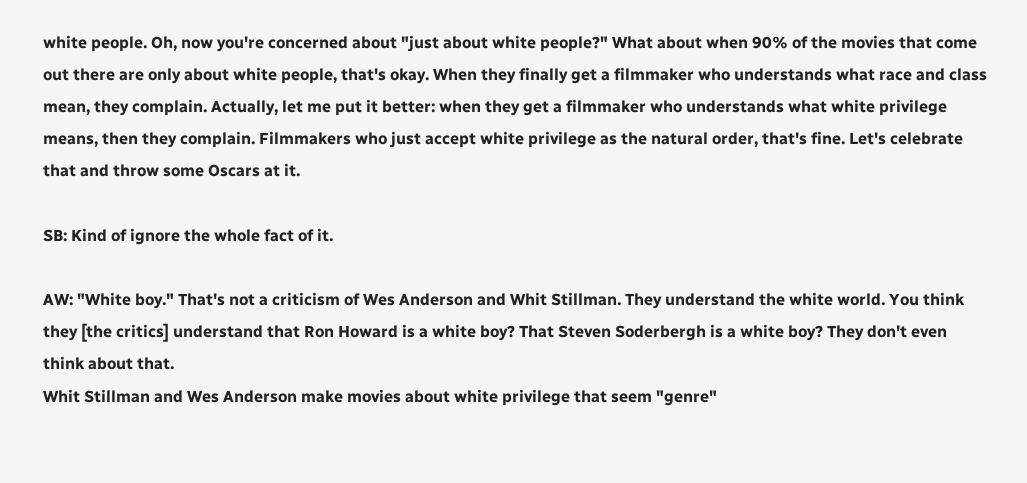white people. Oh, now you're concerned about "just about white people?" What about when 90% of the movies that come out there are only about white people, that's okay. When they finally get a filmmaker who understands what race and class mean, they complain. Actually, let me put it better: when they get a filmmaker who understands what white privilege means, then they complain. Filmmakers who just accept white privilege as the natural order, that's fine. Let's celebrate that and throw some Oscars at it.

SB: Kind of ignore the whole fact of it.

AW: "White boy." That's not a criticism of Wes Anderson and Whit Stillman. They understand the white world. You think they [the critics] understand that Ron Howard is a white boy? That Steven Soderbergh is a white boy? They don't even think about that.
Whit Stillman and Wes Anderson make movies about white privilege that seem "genre"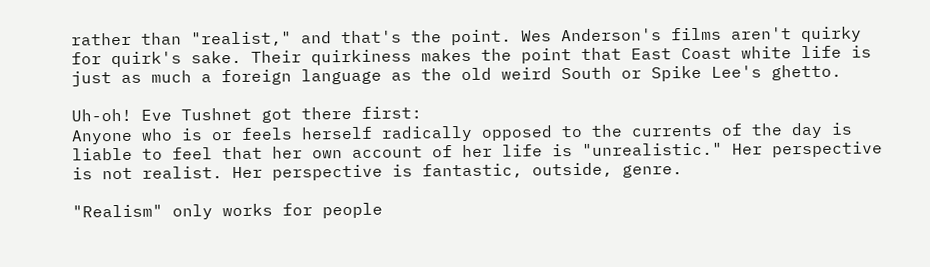rather than "realist," and that's the point. Wes Anderson's films aren't quirky for quirk's sake. Their quirkiness makes the point that East Coast white life is just as much a foreign language as the old weird South or Spike Lee's ghetto.

Uh-oh! Eve Tushnet got there first:
Anyone who is or feels herself radically opposed to the currents of the day is liable to feel that her own account of her life is "unrealistic." Her perspective is not realist. Her perspective is fantastic, outside, genre.

"Realism" only works for people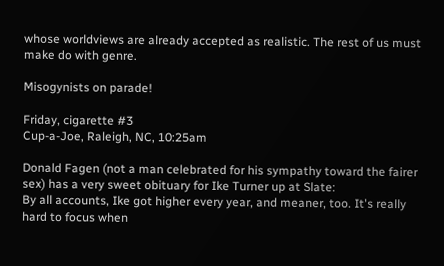whose worldviews are already accepted as realistic. The rest of us must make do with genre.

Misogynists on parade!

Friday, cigarette #3
Cup-a-Joe, Raleigh, NC, 10:25am

Donald Fagen (not a man celebrated for his sympathy toward the fairer sex) has a very sweet obituary for Ike Turner up at Slate:
By all accounts, Ike got higher every year, and meaner, too. It's really hard to focus when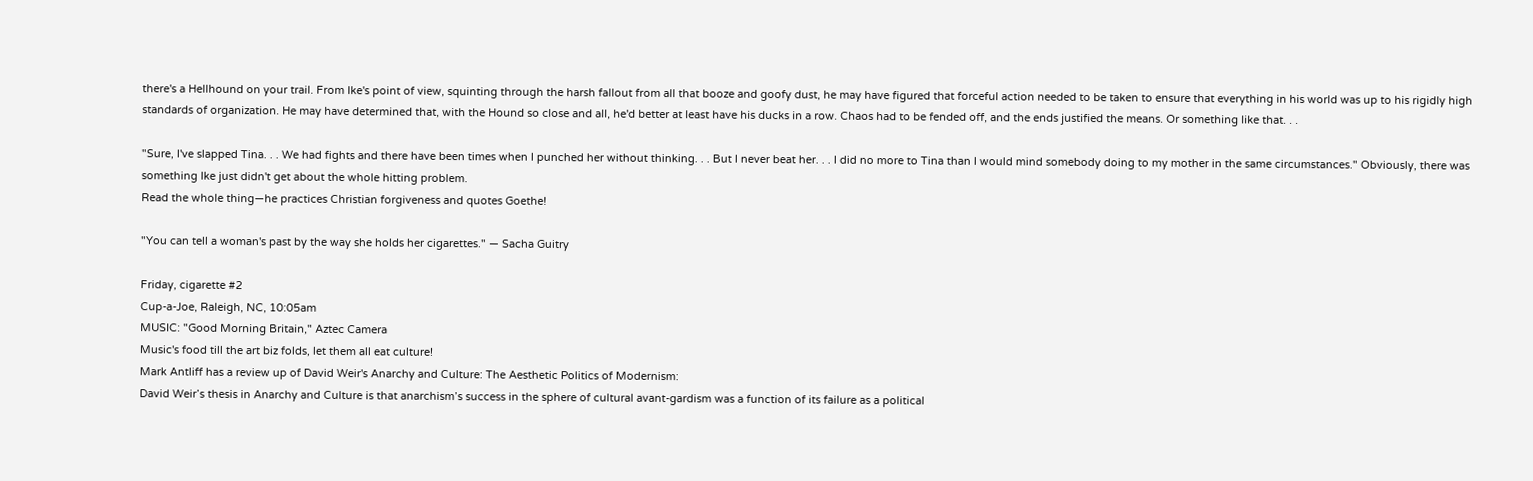there's a Hellhound on your trail. From Ike's point of view, squinting through the harsh fallout from all that booze and goofy dust, he may have figured that forceful action needed to be taken to ensure that everything in his world was up to his rigidly high standards of organization. He may have determined that, with the Hound so close and all, he'd better at least have his ducks in a row. Chaos had to be fended off, and the ends justified the means. Or something like that. . .

"Sure, I've slapped Tina. . . We had fights and there have been times when I punched her without thinking. . . But I never beat her. . . I did no more to Tina than I would mind somebody doing to my mother in the same circumstances." Obviously, there was something Ike just didn't get about the whole hitting problem.
Read the whole thing—he practices Christian forgiveness and quotes Goethe!

"You can tell a woman's past by the way she holds her cigarettes." — Sacha Guitry

Friday, cigarette #2
Cup-a-Joe, Raleigh, NC, 10:05am
MUSIC: "Good Morning Britain," Aztec Camera
Music's food till the art biz folds, let them all eat culture!
Mark Antliff has a review up of David Weir's Anarchy and Culture: The Aesthetic Politics of Modernism:
David Weir’s thesis in Anarchy and Culture is that anarchism’s success in the sphere of cultural avant-gardism was a function of its failure as a political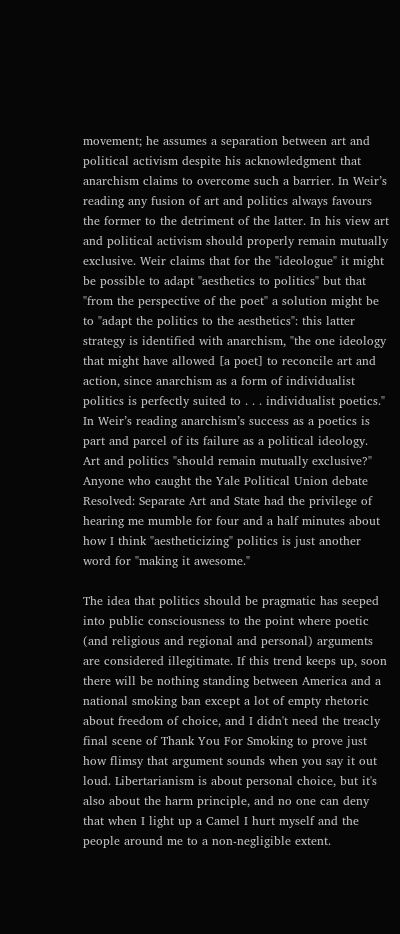movement; he assumes a separation between art and political activism despite his acknowledgment that anarchism claims to overcome such a barrier. In Weir’s reading any fusion of art and politics always favours the former to the detriment of the latter. In his view art and political activism should properly remain mutually exclusive. Weir claims that for the "ideologue" it might be possible to adapt "aesthetics to politics" but that "from the perspective of the poet" a solution might be to "adapt the politics to the aesthetics": this latter strategy is identified with anarchism, "the one ideology that might have allowed [a poet] to reconcile art and action, since anarchism as a form of individualist politics is perfectly suited to . . . individualist poetics." In Weir’s reading anarchism’s success as a poetics is part and parcel of its failure as a political ideology.
Art and politics "should remain mutually exclusive?" Anyone who caught the Yale Political Union debate Resolved: Separate Art and State had the privilege of hearing me mumble for four and a half minutes about how I think "aestheticizing" politics is just another word for "making it awesome."

The idea that politics should be pragmatic has seeped into public consciousness to the point where poetic (and religious and regional and personal) arguments are considered illegitimate. If this trend keeps up, soon there will be nothing standing between America and a national smoking ban except a lot of empty rhetoric about freedom of choice, and I didn't need the treacly final scene of Thank You For Smoking to prove just how flimsy that argument sounds when you say it out loud. Libertarianism is about personal choice, but it's also about the harm principle, and no one can deny that when I light up a Camel I hurt myself and the people around me to a non-negligible extent.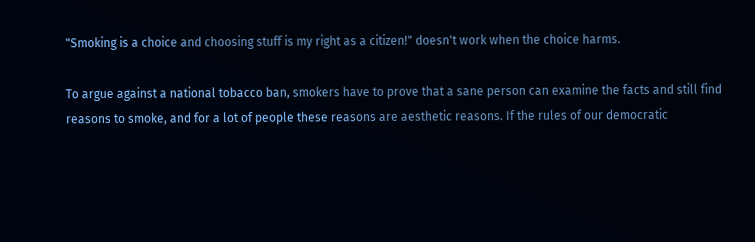"Smoking is a choice and choosing stuff is my right as a citizen!" doesn't work when the choice harms.

To argue against a national tobacco ban, smokers have to prove that a sane person can examine the facts and still find reasons to smoke, and for a lot of people these reasons are aesthetic reasons. If the rules of our democratic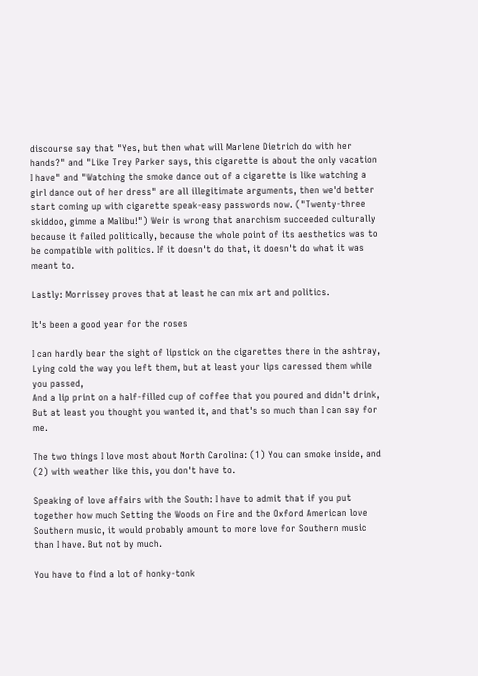discourse say that "Yes, but then what will Marlene Dietrich do with her hands?" and "Like Trey Parker says, this cigarette is about the only vacation I have" and "Watching the smoke dance out of a cigarette is like watching a girl dance out of her dress" are all illegitimate arguments, then we'd better start coming up with cigarette speak-easy passwords now. ("Twenty-three skiddoo, gimme a Malibu!") Weir is wrong that anarchism succeeded culturally because it failed politically, because the whole point of its aesthetics was to be compatible with politics. If it doesn't do that, it doesn't do what it was meant to.

Lastly: Morrissey proves that at least he can mix art and politics.

It's been a good year for the roses

I can hardly bear the sight of lipstick on the cigarettes there in the ashtray,
Lying cold the way you left them, but at least your lips caressed them while you passed,
And a lip print on a half-filled cup of coffee that you poured and didn't drink,
But at least you thought you wanted it, and that's so much than I can say for me.

The two things I love most about North Carolina: (1) You can smoke inside, and (2) with weather like this, you don't have to.

Speaking of love affairs with the South: I have to admit that if you put together how much Setting the Woods on Fire and the Oxford American love Southern music, it would probably amount to more love for Southern music than I have. But not by much.

You have to find a lot of honky-tonk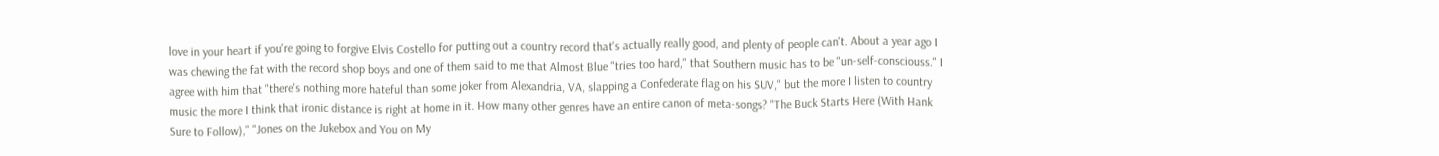love in your heart if you're going to forgive Elvis Costello for putting out a country record that's actually really good, and plenty of people can't. About a year ago I was chewing the fat with the record shop boys and one of them said to me that Almost Blue "tries too hard," that Southern music has to be "un-self-consciouss." I agree with him that "there's nothing more hateful than some joker from Alexandria, VA, slapping a Confederate flag on his SUV," but the more I listen to country music the more I think that ironic distance is right at home in it. How many other genres have an entire canon of meta-songs? "The Buck Starts Here (With Hank Sure to Follow)," "Jones on the Jukebox and You on My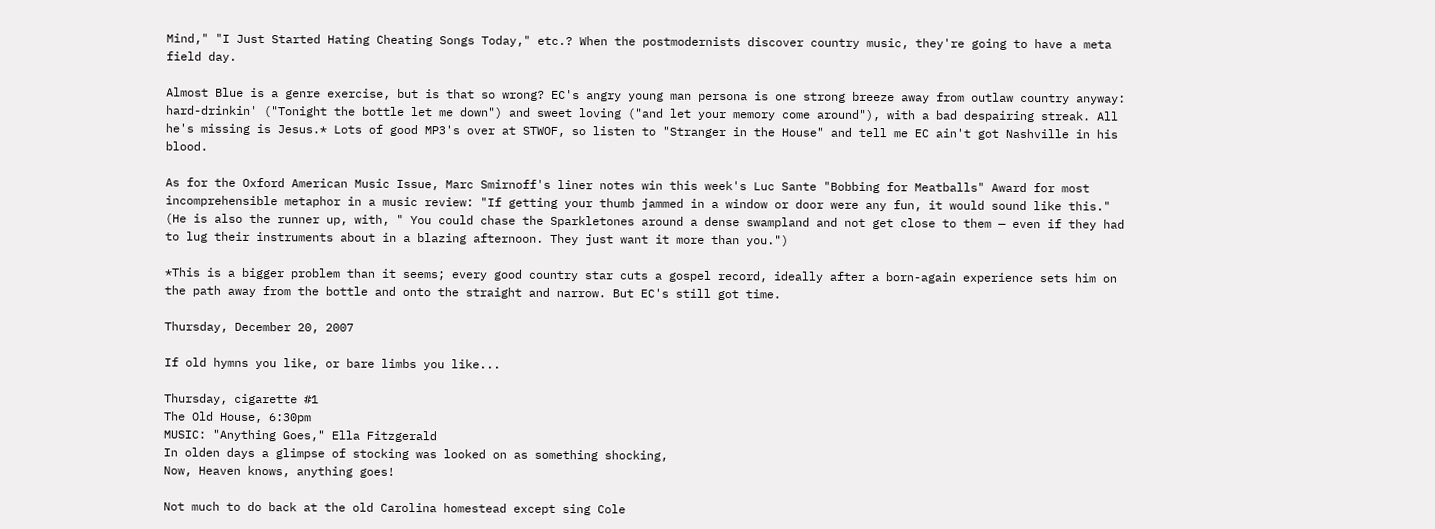Mind," "I Just Started Hating Cheating Songs Today," etc.? When the postmodernists discover country music, they're going to have a meta field day.

Almost Blue is a genre exercise, but is that so wrong? EC's angry young man persona is one strong breeze away from outlaw country anyway: hard-drinkin' ("Tonight the bottle let me down") and sweet loving ("and let your memory come around"), with a bad despairing streak. All he's missing is Jesus.* Lots of good MP3's over at STWOF, so listen to "Stranger in the House" and tell me EC ain't got Nashville in his blood.

As for the Oxford American Music Issue, Marc Smirnoff's liner notes win this week's Luc Sante "Bobbing for Meatballs" Award for most incomprehensible metaphor in a music review: "If getting your thumb jammed in a window or door were any fun, it would sound like this." (He is also the runner up, with, " You could chase the Sparkletones around a dense swampland and not get close to them — even if they had to lug their instruments about in a blazing afternoon. They just want it more than you.")

*This is a bigger problem than it seems; every good country star cuts a gospel record, ideally after a born-again experience sets him on the path away from the bottle and onto the straight and narrow. But EC's still got time.

Thursday, December 20, 2007

If old hymns you like, or bare limbs you like...

Thursday, cigarette #1
The Old House, 6:30pm
MUSIC: "Anything Goes," Ella Fitzgerald
In olden days a glimpse of stocking was looked on as something shocking,
Now, Heaven knows, anything goes!

Not much to do back at the old Carolina homestead except sing Cole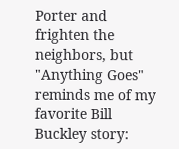Porter and frighten the neighbors, but "Anything Goes" reminds me of my favorite Bill Buckley story: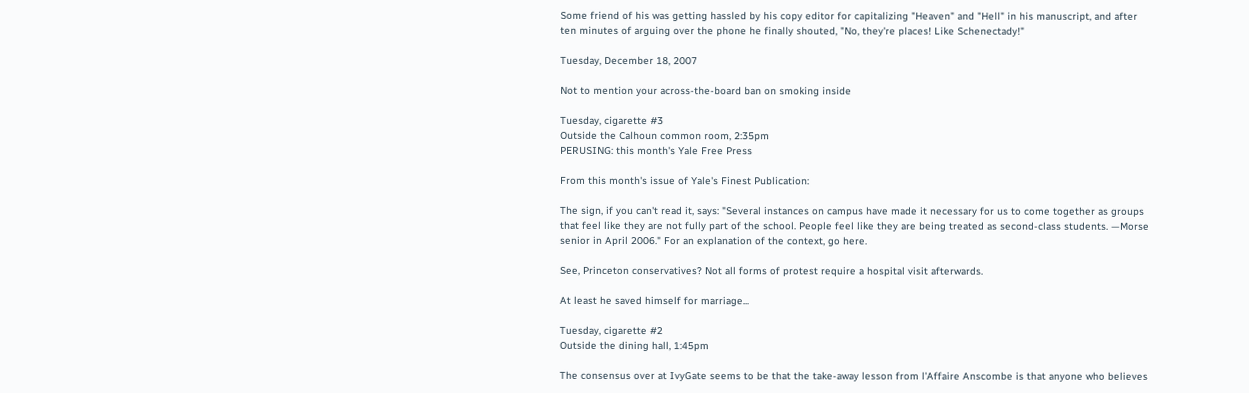Some friend of his was getting hassled by his copy editor for capitalizing "Heaven" and "Hell" in his manuscript, and after ten minutes of arguing over the phone he finally shouted, "No, they're places! Like Schenectady!"

Tuesday, December 18, 2007

Not to mention your across-the-board ban on smoking inside

Tuesday, cigarette #3
Outside the Calhoun common room, 2:35pm
PERUSING: this month's Yale Free Press

From this month's issue of Yale's Finest Publication:

The sign, if you can't read it, says: "Several instances on campus have made it necessary for us to come together as groups that feel like they are not fully part of the school. People feel like they are being treated as second-class students. —Morse senior in April 2006." For an explanation of the context, go here.

See, Princeton conservatives? Not all forms of protest require a hospital visit afterwards.

At least he saved himself for marriage...

Tuesday, cigarette #2
Outside the dining hall, 1:45pm

The consensus over at IvyGate seems to be that the take-away lesson from l'Affaire Anscombe is that anyone who believes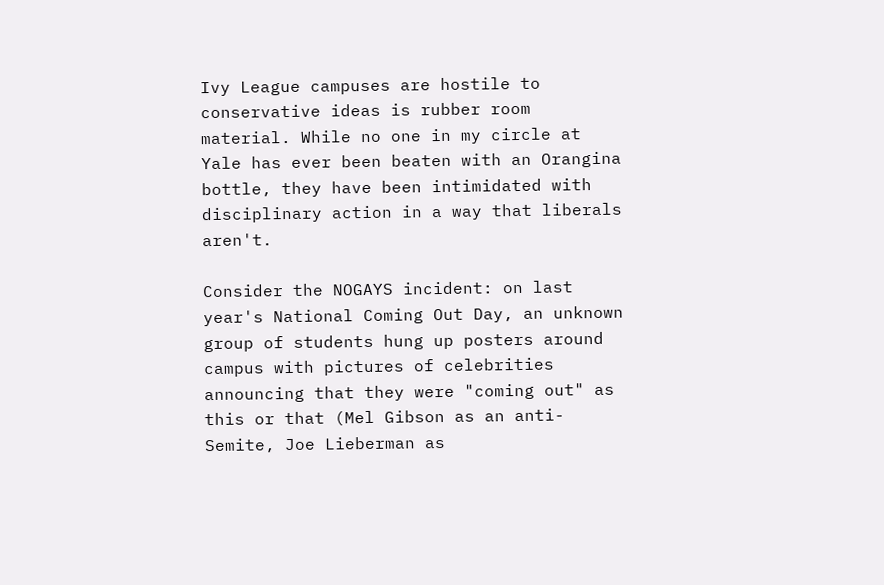Ivy League campuses are hostile to conservative ideas is rubber room material. While no one in my circle at Yale has ever been beaten with an Orangina bottle, they have been intimidated with disciplinary action in a way that liberals aren't.

Consider the NOGAYS incident: on last year's National Coming Out Day, an unknown group of students hung up posters around campus with pictures of celebrities announcing that they were "coming out" as this or that (Mel Gibson as an anti-Semite, Joe Lieberman as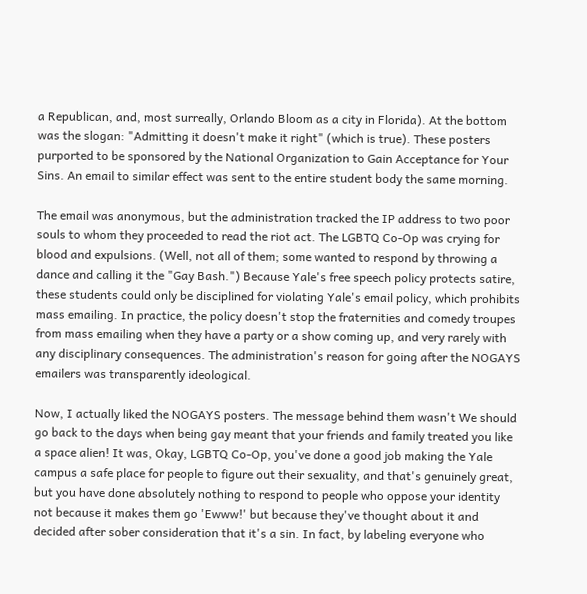a Republican, and, most surreally, Orlando Bloom as a city in Florida). At the bottom was the slogan: "Admitting it doesn't make it right" (which is true). These posters purported to be sponsored by the National Organization to Gain Acceptance for Your Sins. An email to similar effect was sent to the entire student body the same morning.

The email was anonymous, but the administration tracked the IP address to two poor souls to whom they proceeded to read the riot act. The LGBTQ Co-Op was crying for blood and expulsions. (Well, not all of them; some wanted to respond by throwing a dance and calling it the "Gay Bash.") Because Yale's free speech policy protects satire, these students could only be disciplined for violating Yale's email policy, which prohibits mass emailing. In practice, the policy doesn't stop the fraternities and comedy troupes from mass emailing when they have a party or a show coming up, and very rarely with any disciplinary consequences. The administration's reason for going after the NOGAYS emailers was transparently ideological.

Now, I actually liked the NOGAYS posters. The message behind them wasn't We should go back to the days when being gay meant that your friends and family treated you like a space alien! It was, Okay, LGBTQ Co-Op, you've done a good job making the Yale campus a safe place for people to figure out their sexuality, and that's genuinely great, but you have done absolutely nothing to respond to people who oppose your identity not because it makes them go 'Ewww!' but because they've thought about it and decided after sober consideration that it's a sin. In fact, by labeling everyone who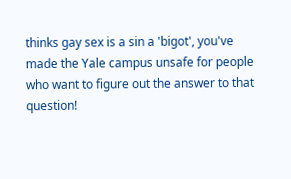thinks gay sex is a sin a 'bigot', you've made the Yale campus unsafe for people who want to figure out the answer to that question!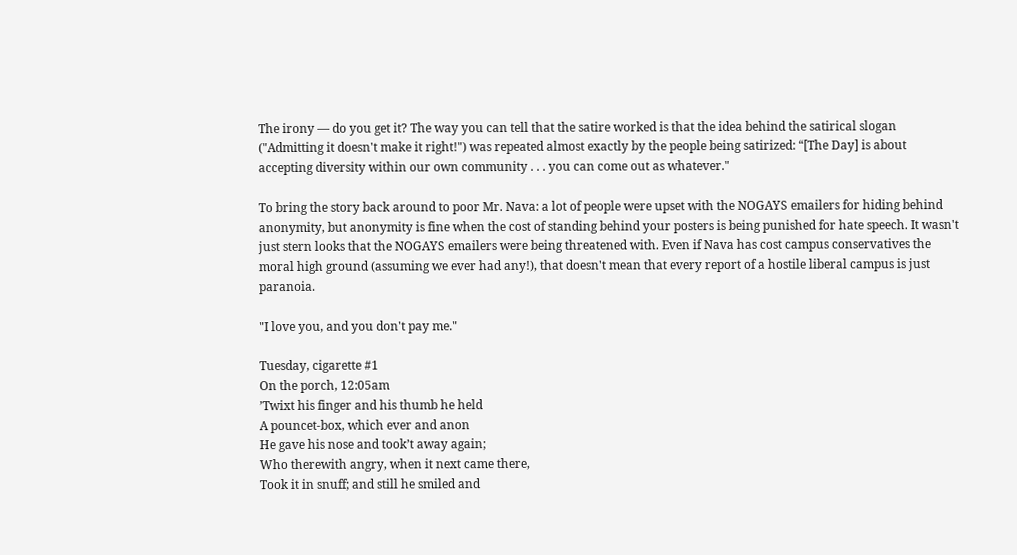The irony — do you get it? The way you can tell that the satire worked is that the idea behind the satirical slogan ("Admitting it doesn't make it right!") was repeated almost exactly by the people being satirized: “[The Day] is about accepting diversity within our own community . . . you can come out as whatever."

To bring the story back around to poor Mr. Nava: a lot of people were upset with the NOGAYS emailers for hiding behind anonymity, but anonymity is fine when the cost of standing behind your posters is being punished for hate speech. It wasn't just stern looks that the NOGAYS emailers were being threatened with. Even if Nava has cost campus conservatives the moral high ground (assuming we ever had any!), that doesn't mean that every report of a hostile liberal campus is just paranoia.

"I love you, and you don't pay me."

Tuesday, cigarette #1
On the porch, 12:05am
’Twixt his finger and his thumb he held
A pouncet-box, which ever and anon
He gave his nose and took’t away again;
Who therewith angry, when it next came there,
Took it in snuff; and still he smiled and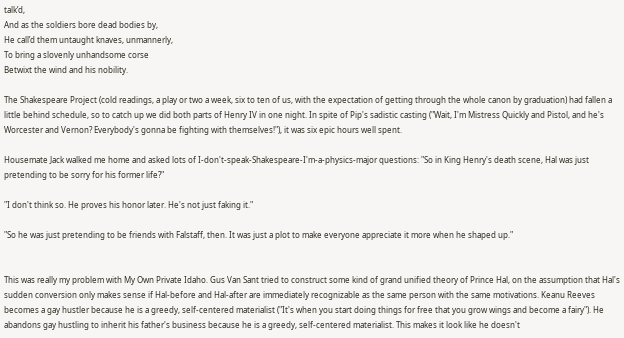talk’d,
And as the soldiers bore dead bodies by,
He call’d them untaught knaves, unmannerly,
To bring a slovenly unhandsome corse
Betwixt the wind and his nobility.

The Shakespeare Project (cold readings, a play or two a week, six to ten of us, with the expectation of getting through the whole canon by graduation) had fallen a little behind schedule, so to catch up we did both parts of Henry IV in one night. In spite of Pip's sadistic casting ("Wait, I'm Mistress Quickly and Pistol, and he's Worcester and Vernon? Everybody's gonna be fighting with themselves!"), it was six epic hours well spent.

Housemate Jack walked me home and asked lots of I-don't-speak-Shakespeare-I'm-a-physics-major questions: "So in King Henry's death scene, Hal was just pretending to be sorry for his former life?"

"I don't think so. He proves his honor later. He's not just faking it."

"So he was just pretending to be friends with Falstaff, then. It was just a plot to make everyone appreciate it more when he shaped up."


This was really my problem with My Own Private Idaho. Gus Van Sant tried to construct some kind of grand unified theory of Prince Hal, on the assumption that Hal's sudden conversion only makes sense if Hal-before and Hal-after are immediately recognizable as the same person with the same motivations. Keanu Reeves becomes a gay hustler because he is a greedy, self-centered materialist ("It's when you start doing things for free that you grow wings and become a fairy"). He abandons gay hustling to inherit his father's business because he is a greedy, self-centered materialist. This makes it look like he doesn't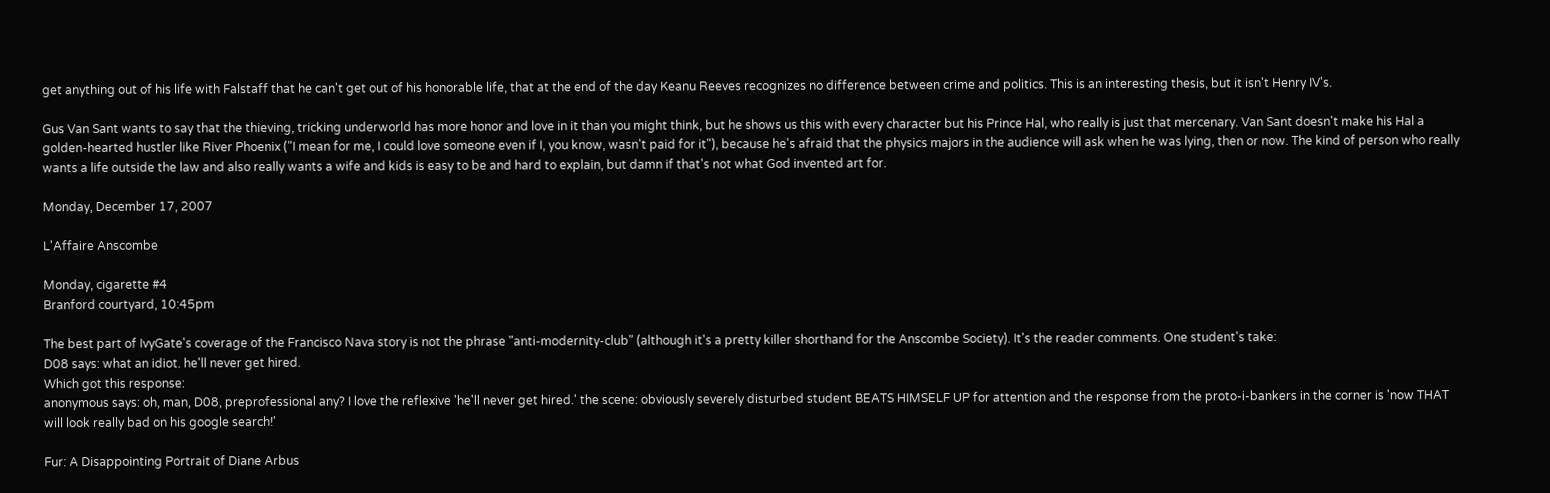get anything out of his life with Falstaff that he can't get out of his honorable life, that at the end of the day Keanu Reeves recognizes no difference between crime and politics. This is an interesting thesis, but it isn't Henry IV's.

Gus Van Sant wants to say that the thieving, tricking underworld has more honor and love in it than you might think, but he shows us this with every character but his Prince Hal, who really is just that mercenary. Van Sant doesn't make his Hal a golden-hearted hustler like River Phoenix ("I mean for me, I could love someone even if I, you know, wasn't paid for it"), because he's afraid that the physics majors in the audience will ask when he was lying, then or now. The kind of person who really wants a life outside the law and also really wants a wife and kids is easy to be and hard to explain, but damn if that's not what God invented art for.

Monday, December 17, 2007

L'Affaire Anscombe

Monday, cigarette #4
Branford courtyard, 10:45pm

The best part of IvyGate's coverage of the Francisco Nava story is not the phrase "anti-modernity-club" (although it's a pretty killer shorthand for the Anscombe Society). It's the reader comments. One student's take:
D08 says: what an idiot. he'll never get hired.
Which got this response:
anonymous says: oh, man, D08, preprofessional any? I love the reflexive 'he'll never get hired.' the scene: obviously severely disturbed student BEATS HIMSELF UP for attention and the response from the proto-i-bankers in the corner is 'now THAT will look really bad on his google search!'

Fur: A Disappointing Portrait of Diane Arbus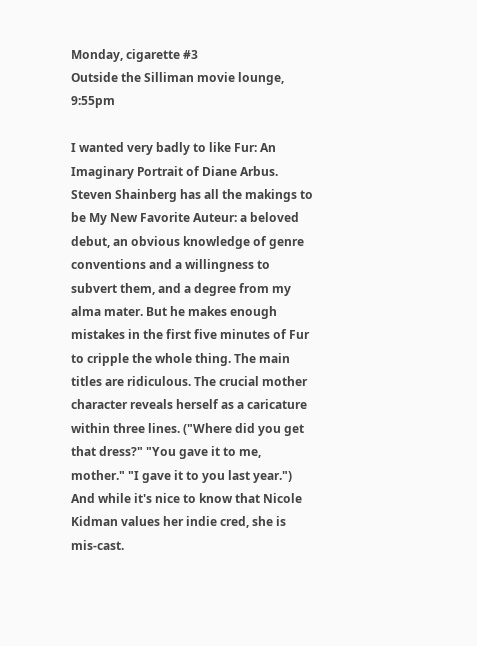Monday, cigarette #3
Outside the Silliman movie lounge, 9:55pm

I wanted very badly to like Fur: An Imaginary Portrait of Diane Arbus. Steven Shainberg has all the makings to be My New Favorite Auteur: a beloved debut, an obvious knowledge of genre conventions and a willingness to subvert them, and a degree from my alma mater. But he makes enough mistakes in the first five minutes of Fur to cripple the whole thing. The main titles are ridiculous. The crucial mother character reveals herself as a caricature within three lines. ("Where did you get that dress?" "You gave it to me, mother." "I gave it to you last year.") And while it's nice to know that Nicole Kidman values her indie cred, she is mis-cast.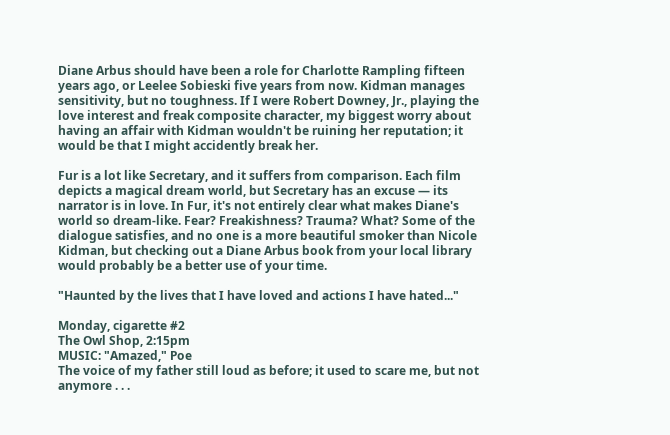Diane Arbus should have been a role for Charlotte Rampling fifteen years ago, or Leelee Sobieski five years from now. Kidman manages sensitivity, but no toughness. If I were Robert Downey, Jr., playing the love interest and freak composite character, my biggest worry about having an affair with Kidman wouldn't be ruining her reputation; it would be that I might accidently break her.

Fur is a lot like Secretary, and it suffers from comparison. Each film depicts a magical dream world, but Secretary has an excuse — its narrator is in love. In Fur, it's not entirely clear what makes Diane's world so dream-like. Fear? Freakishness? Trauma? What? Some of the dialogue satisfies, and no one is a more beautiful smoker than Nicole Kidman, but checking out a Diane Arbus book from your local library would probably be a better use of your time.

"Haunted by the lives that I have loved and actions I have hated..."

Monday, cigarette #2
The Owl Shop, 2:15pm
MUSIC: "Amazed," Poe
The voice of my father still loud as before; it used to scare me, but not anymore . . .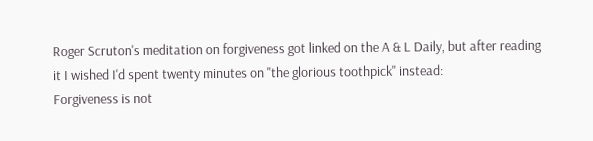Roger Scruton's meditation on forgiveness got linked on the A & L Daily, but after reading it I wished I'd spent twenty minutes on "the glorious toothpick" instead:
Forgiveness is not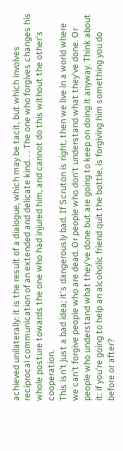achieved unilaterally: it is the result of a dialogue, which may be tacit, but which involves reciprocal communication of an extended and delicate kind. . . The one who forgives changes his whole posture towards the one who had injured him, and cannot do this without the other’s cooperation.
This isn't just a bad idea; it's dangerously bad. If Scruton is right, then we live in a world where we can't forgive people who are dead. Or people who don't understand what they've done. Or people who understand what they've done but are going to keep on doing it anyway. Think about it: if you're going to help an alcoholic friend quit the bottle, is forgiving him something you do before or after?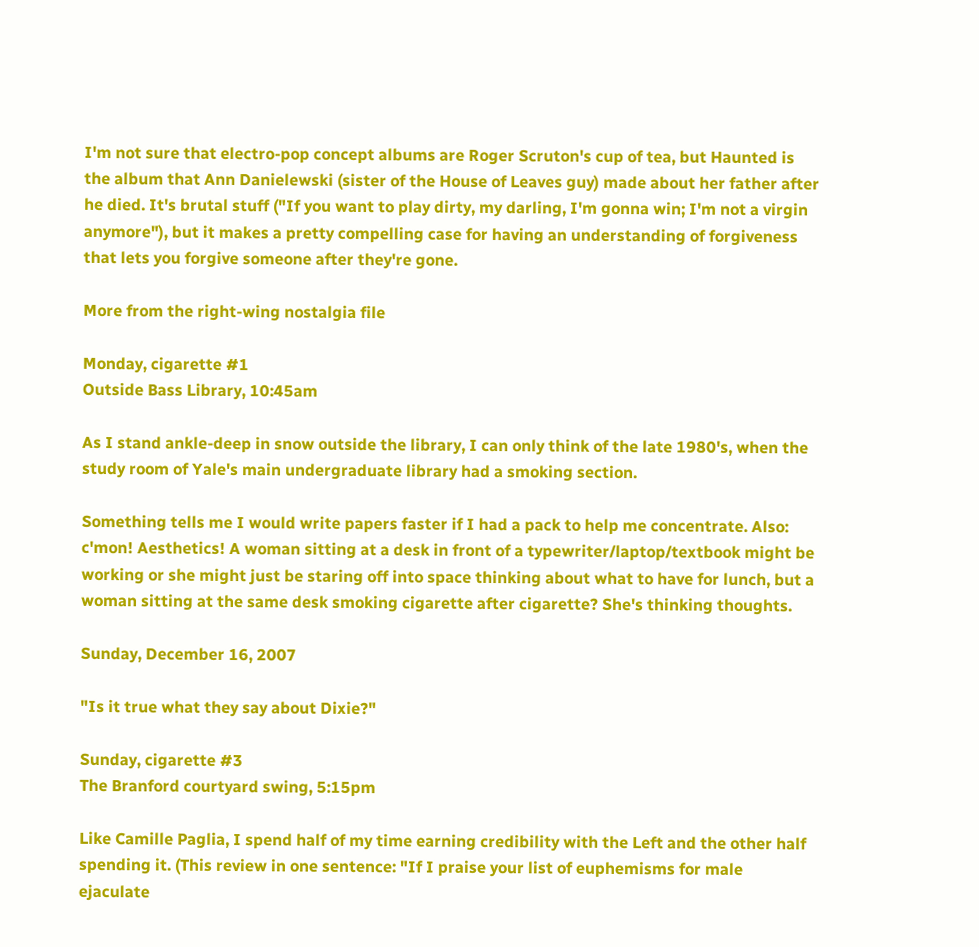I'm not sure that electro-pop concept albums are Roger Scruton's cup of tea, but Haunted is the album that Ann Danielewski (sister of the House of Leaves guy) made about her father after he died. It's brutal stuff ("If you want to play dirty, my darling, I'm gonna win; I'm not a virgin anymore"), but it makes a pretty compelling case for having an understanding of forgiveness that lets you forgive someone after they're gone.

More from the right-wing nostalgia file

Monday, cigarette #1
Outside Bass Library, 10:45am

As I stand ankle-deep in snow outside the library, I can only think of the late 1980's, when the study room of Yale's main undergraduate library had a smoking section.

Something tells me I would write papers faster if I had a pack to help me concentrate. Also: c'mon! Aesthetics! A woman sitting at a desk in front of a typewriter/laptop/textbook might be working or she might just be staring off into space thinking about what to have for lunch, but a woman sitting at the same desk smoking cigarette after cigarette? She's thinking thoughts.

Sunday, December 16, 2007

"Is it true what they say about Dixie?"

Sunday, cigarette #3
The Branford courtyard swing, 5:15pm

Like Camille Paglia, I spend half of my time earning credibility with the Left and the other half spending it. (This review in one sentence: "If I praise your list of euphemisms for male ejaculate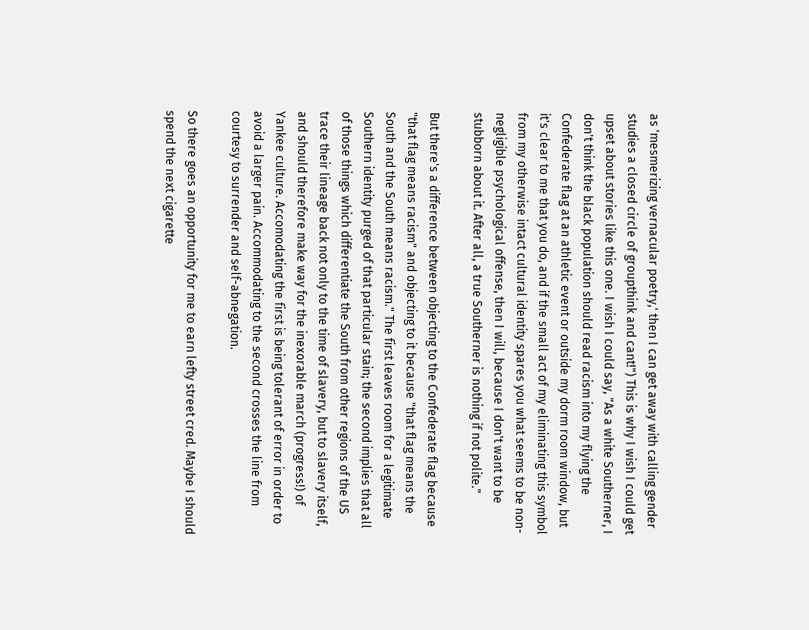as 'mesmerizing vernacular poetry,' then I can get away with calling gender studies a closed circle of groupthink and cant!") This is why I wish I could get upset about stories like this one. I wish I could say, "As a white Southerner, I don't think the black population should read racism into my flying the Confederate flag at an athletic event or outside my dorm room window, but it's clear to me that you do, and if the small act of my eliminating this symbol from my otherwise intact cultural identity spares you what seems to be non-negligible psychological offense, then I will, because I don't want to be stubborn about it. After all, a true Southerner is nothing if not polite."

But there's a difference between objecting to the Confederate flag because "that flag means racism" and objecting to it because "that flag means the South and the South means racism." The first leaves room for a legitimate Southern identity purged of that particular stain; the second implies that all of those things which differentiate the South from other regions of the US trace their lineage back not only to the time of slavery, but to slavery itself, and should therefore make way for the inexorable march (progress!) of Yankee culture. Accomodating the first is being tolerant of error in order to avoid a larger pain. Accommodating to the second crosses the line from courtesy to surrender and self-abnegation.

So there goes an opportunity for me to earn lefty street cred. Maybe I should spend the next cigarette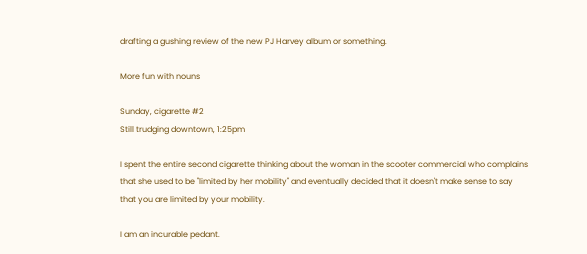drafting a gushing review of the new PJ Harvey album or something.

More fun with nouns

Sunday, cigarette #2
Still trudging downtown, 1:25pm

I spent the entire second cigarette thinking about the woman in the scooter commercial who complains that she used to be "limited by her mobility" and eventually decided that it doesn't make sense to say that you are limited by your mobility.

I am an incurable pedant.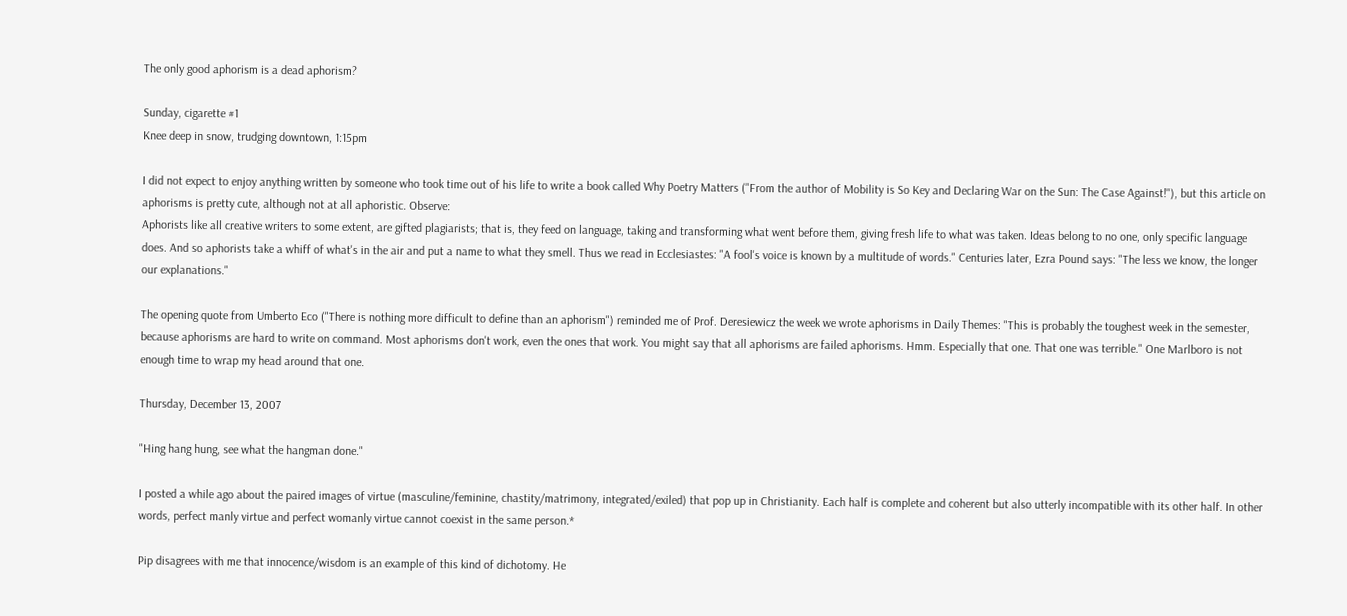The only good aphorism is a dead aphorism?

Sunday, cigarette #1
Knee deep in snow, trudging downtown, 1:15pm

I did not expect to enjoy anything written by someone who took time out of his life to write a book called Why Poetry Matters ("From the author of Mobility is So Key and Declaring War on the Sun: The Case Against!"), but this article on aphorisms is pretty cute, although not at all aphoristic. Observe:
Aphorists like all creative writers to some extent, are gifted plagiarists; that is, they feed on language, taking and transforming what went before them, giving fresh life to what was taken. Ideas belong to no one, only specific language does. And so aphorists take a whiff of what's in the air and put a name to what they smell. Thus we read in Ecclesiastes: "A fool's voice is known by a multitude of words." Centuries later, Ezra Pound says: "The less we know, the longer our explanations."

The opening quote from Umberto Eco ("There is nothing more difficult to define than an aphorism") reminded me of Prof. Deresiewicz the week we wrote aphorisms in Daily Themes: "This is probably the toughest week in the semester, because aphorisms are hard to write on command. Most aphorisms don't work, even the ones that work. You might say that all aphorisms are failed aphorisms. Hmm. Especially that one. That one was terrible." One Marlboro is not enough time to wrap my head around that one.

Thursday, December 13, 2007

"Hing hang hung, see what the hangman done."

I posted a while ago about the paired images of virtue (masculine/feminine, chastity/matrimony, integrated/exiled) that pop up in Christianity. Each half is complete and coherent but also utterly incompatible with its other half. In other words, perfect manly virtue and perfect womanly virtue cannot coexist in the same person.*

Pip disagrees with me that innocence/wisdom is an example of this kind of dichotomy. He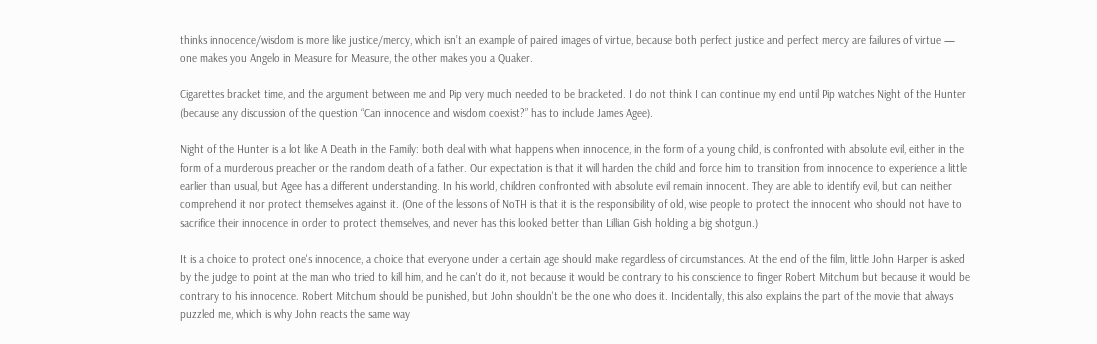thinks innocence/wisdom is more like justice/mercy, which isn’t an example of paired images of virtue, because both perfect justice and perfect mercy are failures of virtue — one makes you Angelo in Measure for Measure, the other makes you a Quaker.

Cigarettes bracket time, and the argument between me and Pip very much needed to be bracketed. I do not think I can continue my end until Pip watches Night of the Hunter (because any discussion of the question “Can innocence and wisdom coexist?” has to include James Agee).

Night of the Hunter is a lot like A Death in the Family: both deal with what happens when innocence, in the form of a young child, is confronted with absolute evil, either in the form of a murderous preacher or the random death of a father. Our expectation is that it will harden the child and force him to transition from innocence to experience a little earlier than usual, but Agee has a different understanding. In his world, children confronted with absolute evil remain innocent. They are able to identify evil, but can neither comprehend it nor protect themselves against it. (One of the lessons of NoTH is that it is the responsibility of old, wise people to protect the innocent who should not have to sacrifice their innocence in order to protect themselves, and never has this looked better than Lillian Gish holding a big shotgun.)

It is a choice to protect one's innocence, a choice that everyone under a certain age should make regardless of circumstances. At the end of the film, little John Harper is asked by the judge to point at the man who tried to kill him, and he can't do it, not because it would be contrary to his conscience to finger Robert Mitchum but because it would be contrary to his innocence. Robert Mitchum should be punished, but John shouldn't be the one who does it. Incidentally, this also explains the part of the movie that always puzzled me, which is why John reacts the same way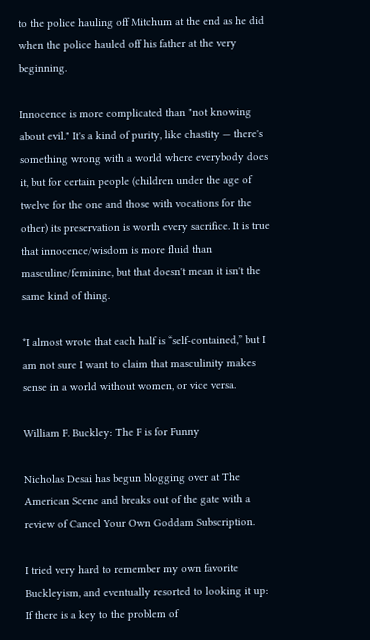to the police hauling off Mitchum at the end as he did when the police hauled off his father at the very beginning.

Innocence is more complicated than "not knowing about evil." It's a kind of purity, like chastity — there's something wrong with a world where everybody does it, but for certain people (children under the age of twelve for the one and those with vocations for the other) its preservation is worth every sacrifice. It is true that innocence/wisdom is more fluid than masculine/feminine, but that doesn't mean it isn't the same kind of thing.

*I almost wrote that each half is “self-contained,” but I am not sure I want to claim that masculinity makes sense in a world without women, or vice versa.

William F. Buckley: The F is for Funny

Nicholas Desai has begun blogging over at The American Scene and breaks out of the gate with a review of Cancel Your Own Goddam Subscription.

I tried very hard to remember my own favorite Buckleyism, and eventually resorted to looking it up:
If there is a key to the problem of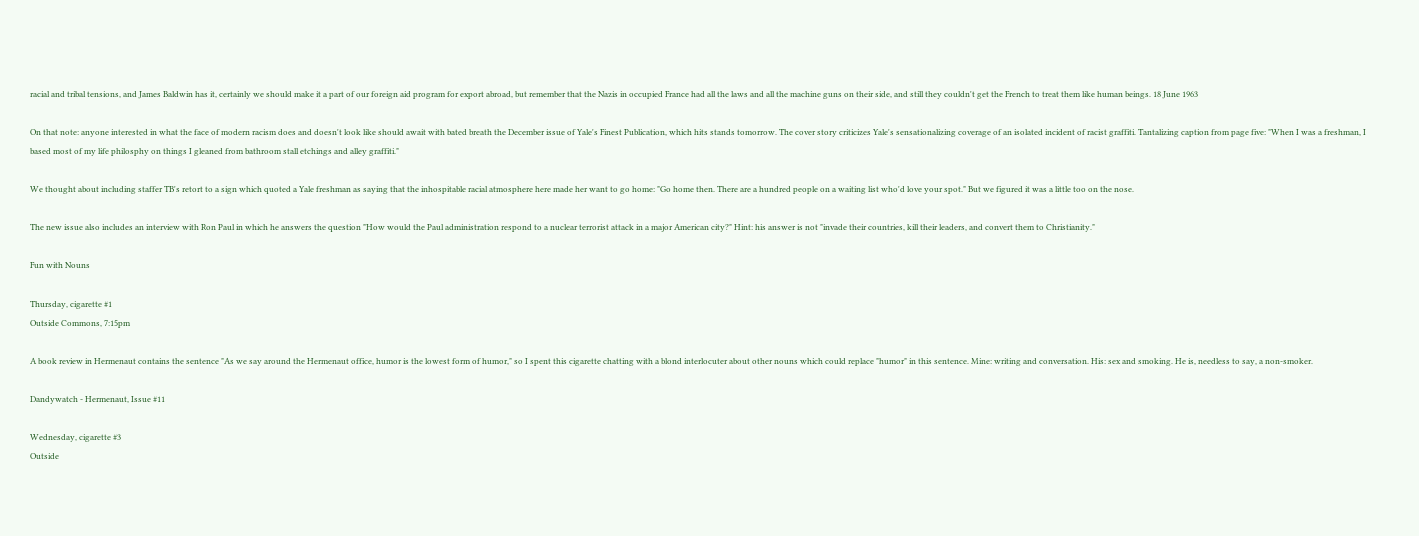racial and tribal tensions, and James Baldwin has it, certainly we should make it a part of our foreign aid program for export abroad, but remember that the Nazis in occupied France had all the laws and all the machine guns on their side, and still they couldn't get the French to treat them like human beings. 18 June 1963

On that note: anyone interested in what the face of modern racism does and doesn't look like should await with bated breath the December issue of Yale's Finest Publication, which hits stands tomorrow. The cover story criticizes Yale's sensationalizing coverage of an isolated incident of racist graffiti. Tantalizing caption from page five: "When I was a freshman, I based most of my life philosphy on things I gleaned from bathroom stall etchings and alley graffiti."

We thought about including staffer TB's retort to a sign which quoted a Yale freshman as saying that the inhospitable racial atmosphere here made her want to go home: "Go home then. There are a hundred people on a waiting list who'd love your spot." But we figured it was a little too on the nose.

The new issue also includes an interview with Ron Paul in which he answers the question "How would the Paul administration respond to a nuclear terrorist attack in a major American city?" Hint: his answer is not "invade their countries, kill their leaders, and convert them to Christianity."

Fun with Nouns

Thursday, cigarette #1
Outside Commons, 7:15pm

A book review in Hermenaut contains the sentence "As we say around the Hermenaut office, humor is the lowest form of humor," so I spent this cigarette chatting with a blond interlocuter about other nouns which could replace "humor" in this sentence. Mine: writing and conversation. His: sex and smoking. He is, needless to say, a non-smoker.

Dandywatch - Hermenaut, Issue #11

Wednesday, cigarette #3
Outside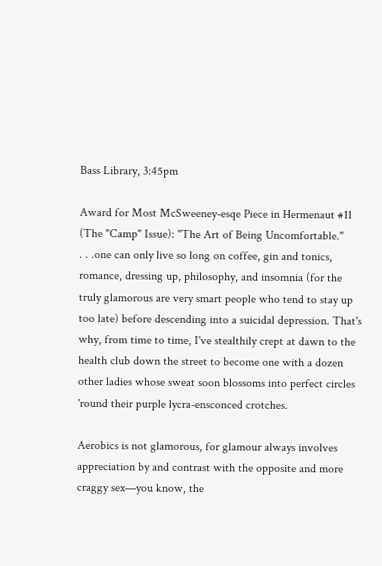Bass Library, 3:45pm

Award for Most McSweeney-esqe Piece in Hermenaut #11 (The "Camp" Issue): "The Art of Being Uncomfortable."
. . .one can only live so long on coffee, gin and tonics, romance, dressing up, philosophy, and insomnia (for the truly glamorous are very smart people who tend to stay up too late) before descending into a suicidal depression. That's why, from time to time, I've stealthily crept at dawn to the health club down the street to become one with a dozen other ladies whose sweat soon blossoms into perfect circles 'round their purple lycra-ensconced crotches.

Aerobics is not glamorous, for glamour always involves appreciation by and contrast with the opposite and more craggy sex—you know, the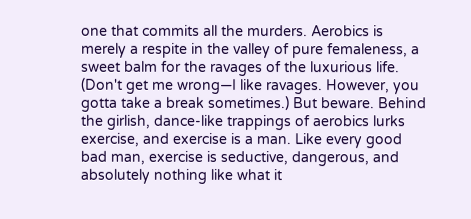one that commits all the murders. Aerobics is merely a respite in the valley of pure femaleness, a sweet balm for the ravages of the luxurious life. (Don't get me wrong—I like ravages. However, you gotta take a break sometimes.) But beware. Behind the girlish, dance-like trappings of aerobics lurks exercise, and exercise is a man. Like every good bad man, exercise is seductive, dangerous, and absolutely nothing like what it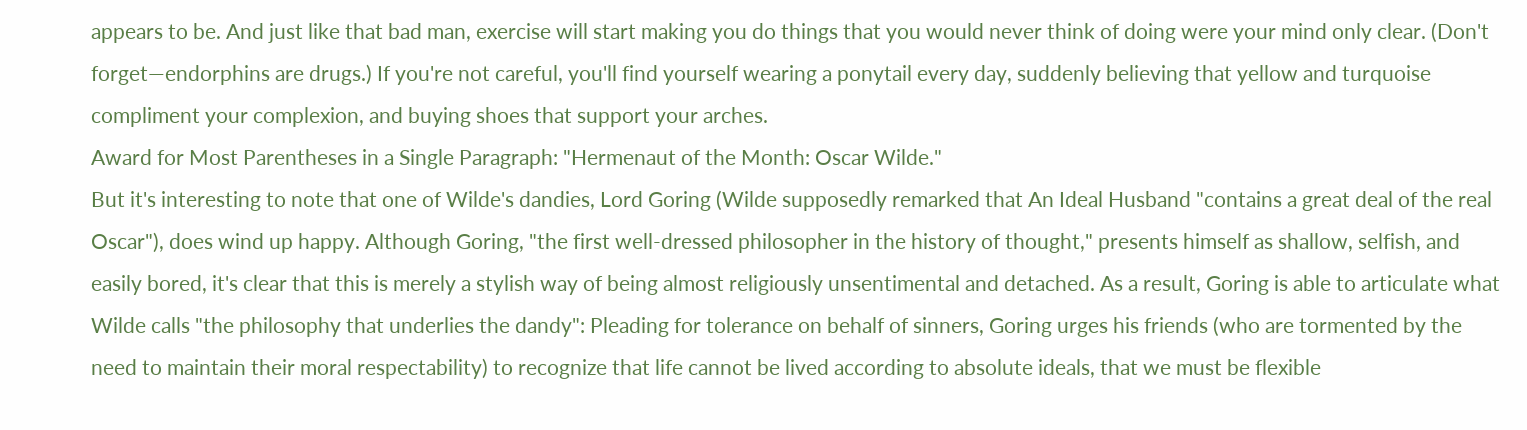appears to be. And just like that bad man, exercise will start making you do things that you would never think of doing were your mind only clear. (Don't forget—endorphins are drugs.) If you're not careful, you'll find yourself wearing a ponytail every day, suddenly believing that yellow and turquoise compliment your complexion, and buying shoes that support your arches.
Award for Most Parentheses in a Single Paragraph: "Hermenaut of the Month: Oscar Wilde."
But it's interesting to note that one of Wilde's dandies, Lord Goring (Wilde supposedly remarked that An Ideal Husband "contains a great deal of the real Oscar"), does wind up happy. Although Goring, "the first well-dressed philosopher in the history of thought," presents himself as shallow, selfish, and easily bored, it's clear that this is merely a stylish way of being almost religiously unsentimental and detached. As a result, Goring is able to articulate what Wilde calls "the philosophy that underlies the dandy": Pleading for tolerance on behalf of sinners, Goring urges his friends (who are tormented by the need to maintain their moral respectability) to recognize that life cannot be lived according to absolute ideals, that we must be flexible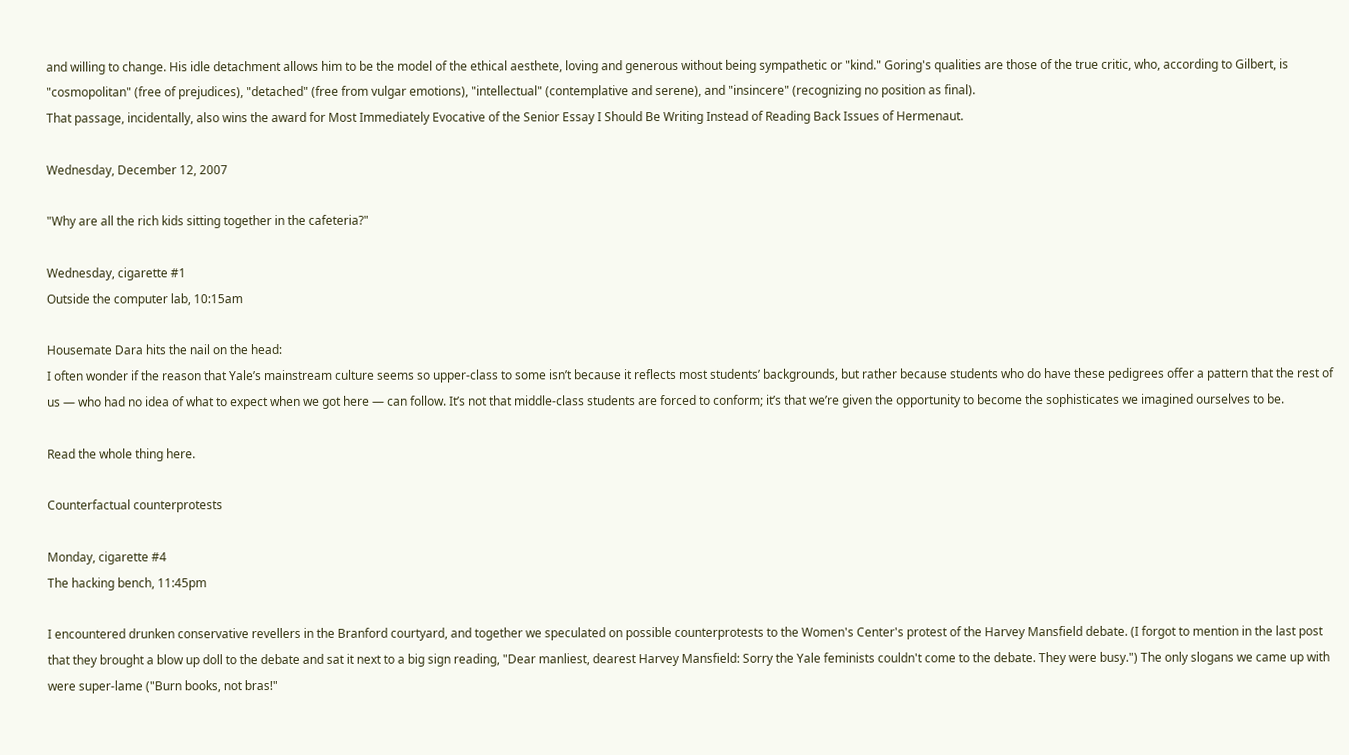and willing to change. His idle detachment allows him to be the model of the ethical aesthete, loving and generous without being sympathetic or "kind." Goring's qualities are those of the true critic, who, according to Gilbert, is "cosmopolitan" (free of prejudices), "detached" (free from vulgar emotions), "intellectual" (contemplative and serene), and "insincere" (recognizing no position as final).
That passage, incidentally, also wins the award for Most Immediately Evocative of the Senior Essay I Should Be Writing Instead of Reading Back Issues of Hermenaut.

Wednesday, December 12, 2007

"Why are all the rich kids sitting together in the cafeteria?"

Wednesday, cigarette #1
Outside the computer lab, 10:15am

Housemate Dara hits the nail on the head:
I often wonder if the reason that Yale’s mainstream culture seems so upper-class to some isn’t because it reflects most students’ backgrounds, but rather because students who do have these pedigrees offer a pattern that the rest of us — who had no idea of what to expect when we got here — can follow. It’s not that middle-class students are forced to conform; it’s that we’re given the opportunity to become the sophisticates we imagined ourselves to be.

Read the whole thing here.

Counterfactual counterprotests

Monday, cigarette #4
The hacking bench, 11:45pm

I encountered drunken conservative revellers in the Branford courtyard, and together we speculated on possible counterprotests to the Women's Center's protest of the Harvey Mansfield debate. (I forgot to mention in the last post that they brought a blow up doll to the debate and sat it next to a big sign reading, "Dear manliest, dearest Harvey Mansfield: Sorry the Yale feminists couldn't come to the debate. They were busy.") The only slogans we came up with were super-lame ("Burn books, not bras!"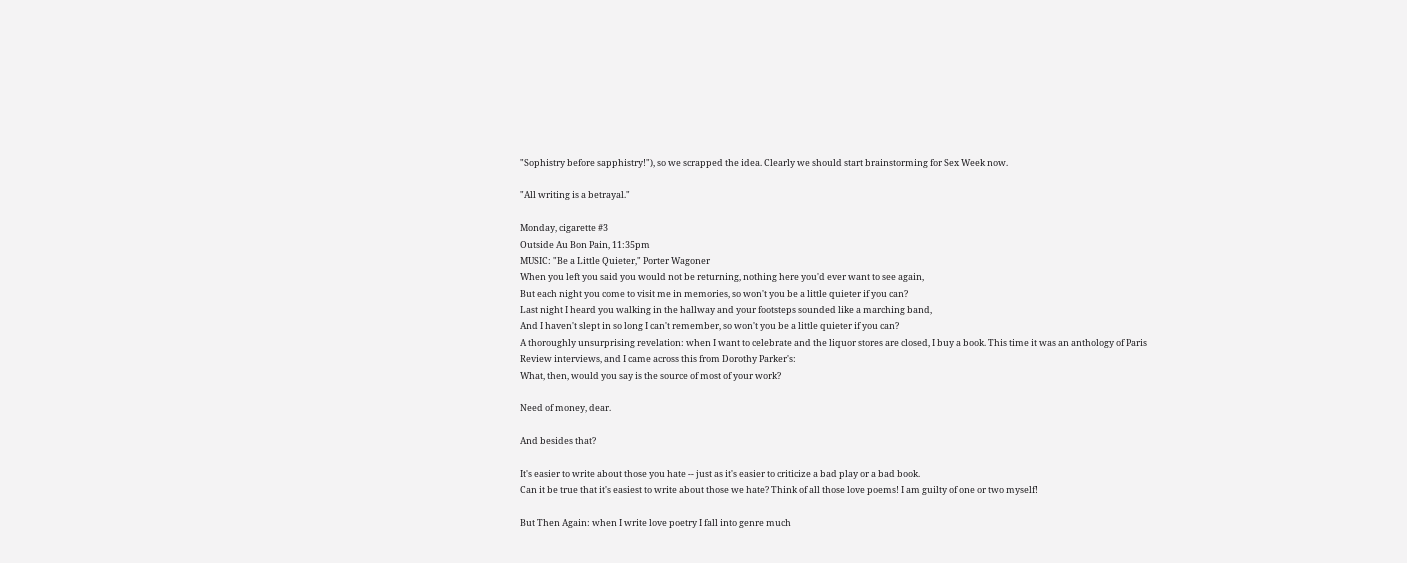"Sophistry before sapphistry!"), so we scrapped the idea. Clearly we should start brainstorming for Sex Week now.

"All writing is a betrayal."

Monday, cigarette #3
Outside Au Bon Pain, 11:35pm
MUSIC: "Be a Little Quieter," Porter Wagoner
When you left you said you would not be returning, nothing here you'd ever want to see again,
But each night you come to visit me in memories, so won't you be a little quieter if you can?
Last night I heard you walking in the hallway and your footsteps sounded like a marching band,
And I haven't slept in so long I can't remember, so won't you be a little quieter if you can?
A thoroughly unsurprising revelation: when I want to celebrate and the liquor stores are closed, I buy a book. This time it was an anthology of Paris Review interviews, and I came across this from Dorothy Parker's:
What, then, would you say is the source of most of your work?

Need of money, dear.

And besides that?

It's easier to write about those you hate -- just as it's easier to criticize a bad play or a bad book.
Can it be true that it's easiest to write about those we hate? Think of all those love poems! I am guilty of one or two myself!

But Then Again: when I write love poetry I fall into genre much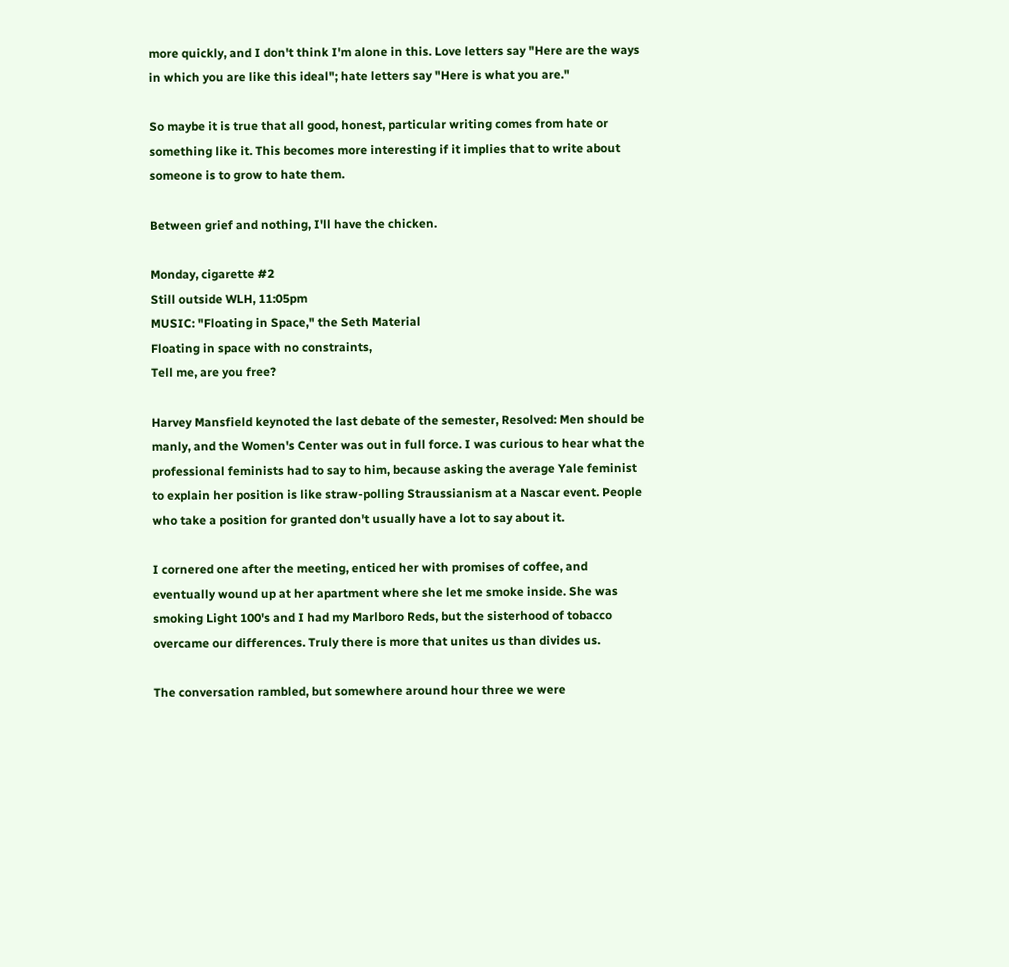more quickly, and I don't think I'm alone in this. Love letters say "Here are the ways in which you are like this ideal"; hate letters say "Here is what you are."

So maybe it is true that all good, honest, particular writing comes from hate or something like it. This becomes more interesting if it implies that to write about someone is to grow to hate them.

Between grief and nothing, I'll have the chicken.

Monday, cigarette #2
Still outside WLH, 11:05pm
MUSIC: "Floating in Space," the Seth Material
Floating in space with no constraints,
Tell me, are you free?

Harvey Mansfield keynoted the last debate of the semester, Resolved: Men should be manly, and the Women's Center was out in full force. I was curious to hear what the professional feminists had to say to him, because asking the average Yale feminist to explain her position is like straw-polling Straussianism at a Nascar event. People who take a position for granted don't usually have a lot to say about it.

I cornered one after the meeting, enticed her with promises of coffee, and eventually wound up at her apartment where she let me smoke inside. She was smoking Light 100's and I had my Marlboro Reds, but the sisterhood of tobacco overcame our differences. Truly there is more that unites us than divides us.

The conversation rambled, but somewhere around hour three we were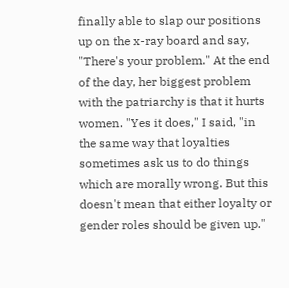finally able to slap our positions up on the x-ray board and say, "There's your problem." At the end of the day, her biggest problem with the patriarchy is that it hurts women. "Yes it does," I said, "in the same way that loyalties sometimes ask us to do things which are morally wrong. But this doesn't mean that either loyalty or gender roles should be given up."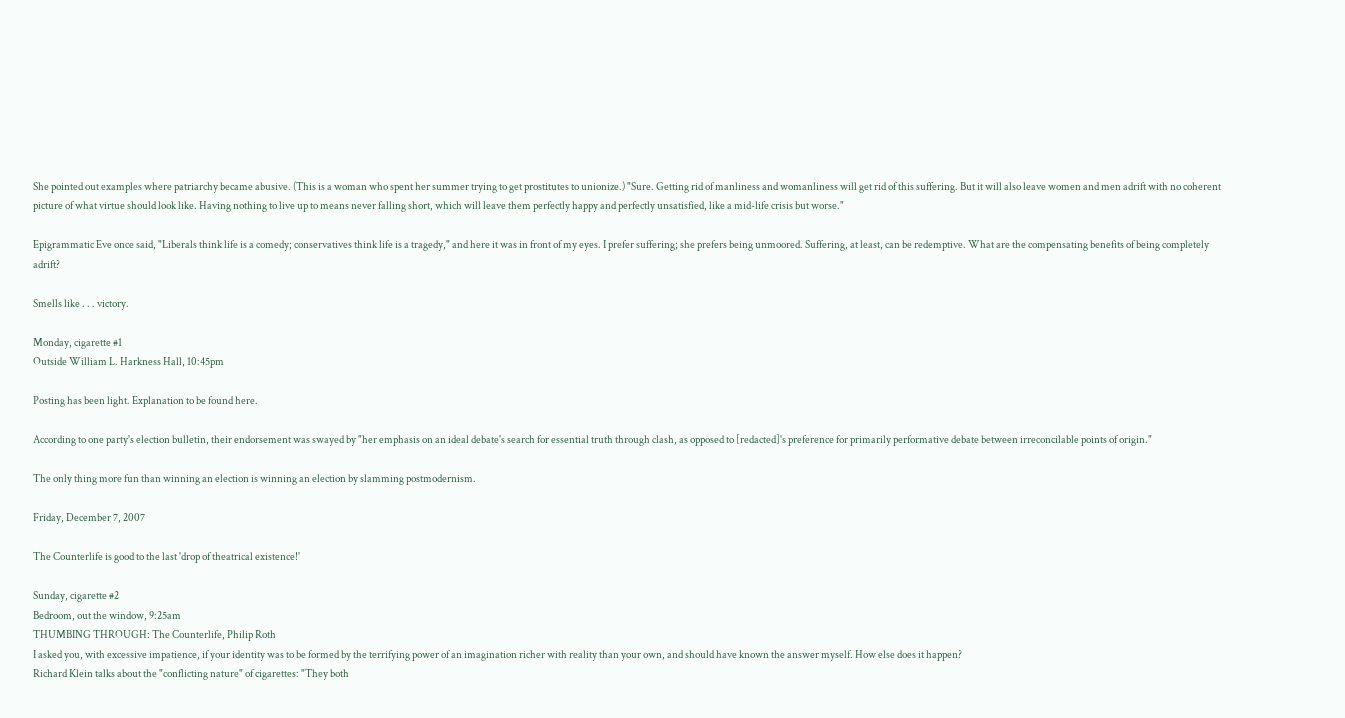She pointed out examples where patriarchy became abusive. (This is a woman who spent her summer trying to get prostitutes to unionize.) "Sure. Getting rid of manliness and womanliness will get rid of this suffering. But it will also leave women and men adrift with no coherent picture of what virtue should look like. Having nothing to live up to means never falling short, which will leave them perfectly happy and perfectly unsatisfied, like a mid-life crisis but worse."

Epigrammatic Eve once said, "Liberals think life is a comedy; conservatives think life is a tragedy," and here it was in front of my eyes. I prefer suffering; she prefers being unmoored. Suffering, at least, can be redemptive. What are the compensating benefits of being completely adrift?

Smells like . . . victory.

Monday, cigarette #1
Outside William L. Harkness Hall, 10:45pm

Posting has been light. Explanation to be found here.

According to one party's election bulletin, their endorsement was swayed by "her emphasis on an ideal debate's search for essential truth through clash, as opposed to [redacted]'s preference for primarily performative debate between irreconcilable points of origin."

The only thing more fun than winning an election is winning an election by slamming postmodernism.

Friday, December 7, 2007

The Counterlife is good to the last 'drop of theatrical existence!'

Sunday, cigarette #2
Bedroom, out the window, 9:25am
THUMBING THROUGH: The Counterlife, Philip Roth
I asked you, with excessive impatience, if your identity was to be formed by the terrifying power of an imagination richer with reality than your own, and should have known the answer myself. How else does it happen?
Richard Klein talks about the "conflicting nature" of cigarettes: "They both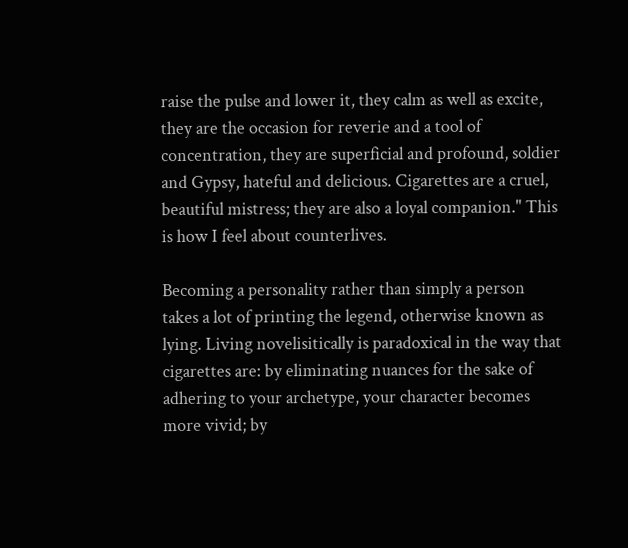raise the pulse and lower it, they calm as well as excite, they are the occasion for reverie and a tool of concentration, they are superficial and profound, soldier and Gypsy, hateful and delicious. Cigarettes are a cruel, beautiful mistress; they are also a loyal companion." This is how I feel about counterlives.

Becoming a personality rather than simply a person takes a lot of printing the legend, otherwise known as lying. Living novelisitically is paradoxical in the way that cigarettes are: by eliminating nuances for the sake of adhering to your archetype, your character becomes more vivid; by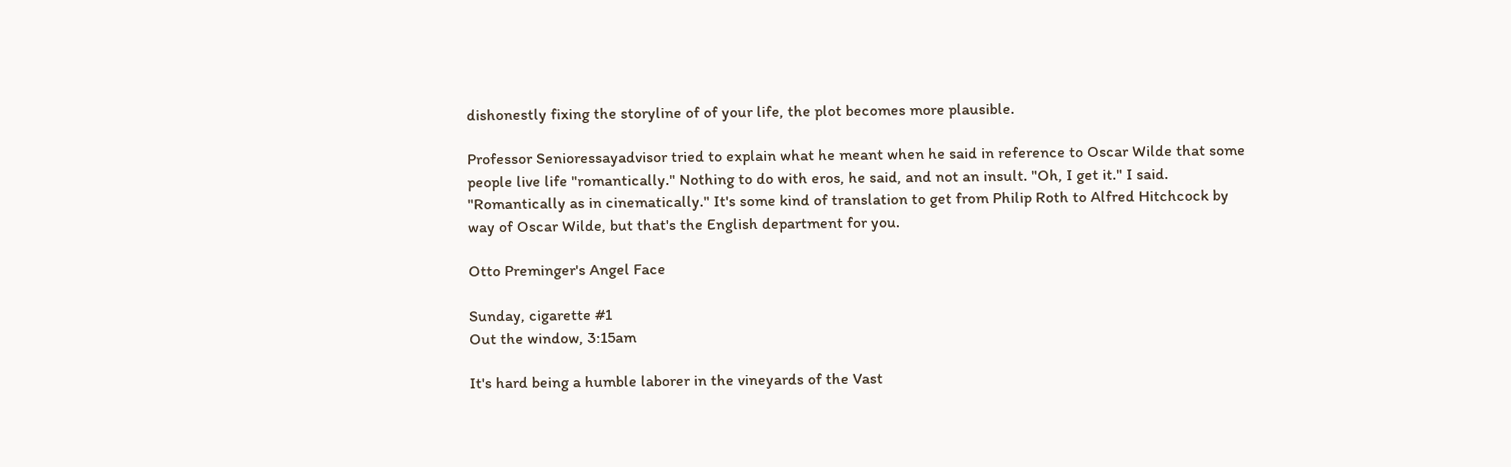dishonestly fixing the storyline of of your life, the plot becomes more plausible.

Professor Senioressayadvisor tried to explain what he meant when he said in reference to Oscar Wilde that some people live life "romantically." Nothing to do with eros, he said, and not an insult. "Oh, I get it." I said. "Romantically as in cinematically." It's some kind of translation to get from Philip Roth to Alfred Hitchcock by way of Oscar Wilde, but that's the English department for you.

Otto Preminger's Angel Face

Sunday, cigarette #1
Out the window, 3:15am

It's hard being a humble laborer in the vineyards of the Vast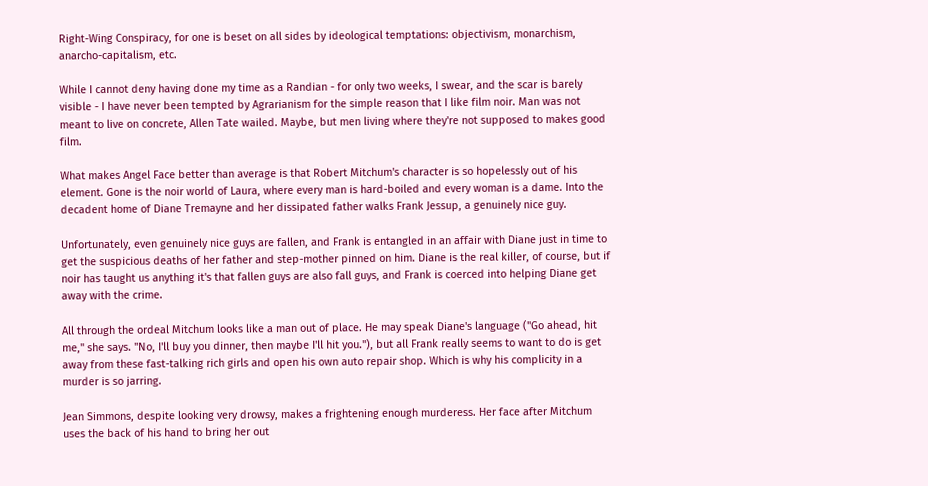Right-Wing Conspiracy, for one is beset on all sides by ideological temptations: objectivism, monarchism, anarcho-capitalism, etc.

While I cannot deny having done my time as a Randian - for only two weeks, I swear, and the scar is barely visible - I have never been tempted by Agrarianism for the simple reason that I like film noir. Man was not meant to live on concrete, Allen Tate wailed. Maybe, but men living where they're not supposed to makes good film.

What makes Angel Face better than average is that Robert Mitchum's character is so hopelessly out of his element. Gone is the noir world of Laura, where every man is hard-boiled and every woman is a dame. Into the decadent home of Diane Tremayne and her dissipated father walks Frank Jessup, a genuinely nice guy.

Unfortunately, even genuinely nice guys are fallen, and Frank is entangled in an affair with Diane just in time to get the suspicious deaths of her father and step-mother pinned on him. Diane is the real killer, of course, but if noir has taught us anything it's that fallen guys are also fall guys, and Frank is coerced into helping Diane get away with the crime.

All through the ordeal Mitchum looks like a man out of place. He may speak Diane's language ("Go ahead, hit me," she says. "No, I'll buy you dinner, then maybe I'll hit you."), but all Frank really seems to want to do is get away from these fast-talking rich girls and open his own auto repair shop. Which is why his complicity in a murder is so jarring.

Jean Simmons, despite looking very drowsy, makes a frightening enough murderess. Her face after Mitchum uses the back of his hand to bring her out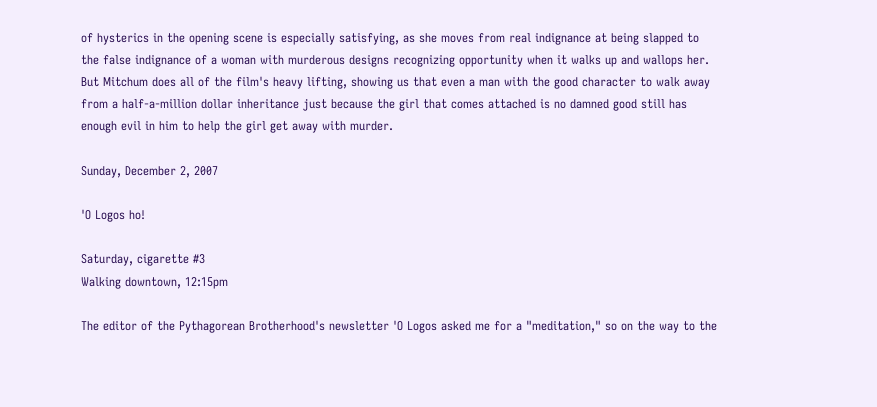of hysterics in the opening scene is especially satisfying, as she moves from real indignance at being slapped to the false indignance of a woman with murderous designs recognizing opportunity when it walks up and wallops her. But Mitchum does all of the film's heavy lifting, showing us that even a man with the good character to walk away from a half-a-million dollar inheritance just because the girl that comes attached is no damned good still has enough evil in him to help the girl get away with murder.

Sunday, December 2, 2007

'O Logos ho!

Saturday, cigarette #3
Walking downtown, 12:15pm

The editor of the Pythagorean Brotherhood's newsletter 'O Logos asked me for a "meditation," so on the way to the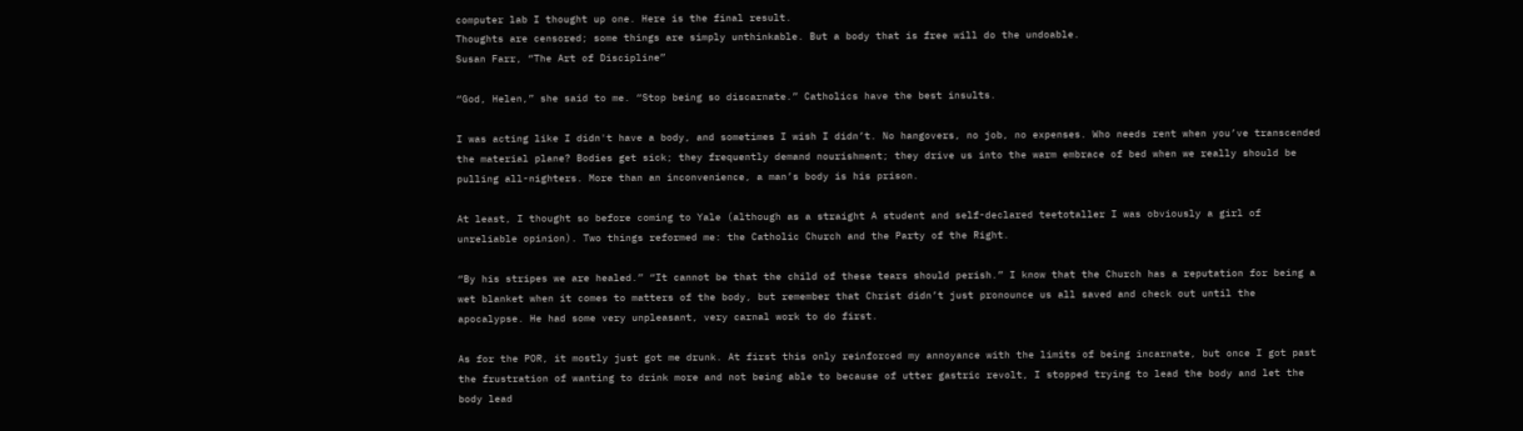computer lab I thought up one. Here is the final result.
Thoughts are censored; some things are simply unthinkable. But a body that is free will do the undoable.
Susan Farr, “The Art of Discipline”

“God, Helen,” she said to me. “Stop being so discarnate.” Catholics have the best insults.

I was acting like I didn't have a body, and sometimes I wish I didn’t. No hangovers, no job, no expenses. Who needs rent when you’ve transcended the material plane? Bodies get sick; they frequently demand nourishment; they drive us into the warm embrace of bed when we really should be pulling all-nighters. More than an inconvenience, a man’s body is his prison.

At least, I thought so before coming to Yale (although as a straight A student and self-declared teetotaller I was obviously a girl of unreliable opinion). Two things reformed me: the Catholic Church and the Party of the Right.

“By his stripes we are healed.” “It cannot be that the child of these tears should perish.” I know that the Church has a reputation for being a wet blanket when it comes to matters of the body, but remember that Christ didn’t just pronounce us all saved and check out until the apocalypse. He had some very unpleasant, very carnal work to do first.

As for the POR, it mostly just got me drunk. At first this only reinforced my annoyance with the limits of being incarnate, but once I got past the frustration of wanting to drink more and not being able to because of utter gastric revolt, I stopped trying to lead the body and let the body lead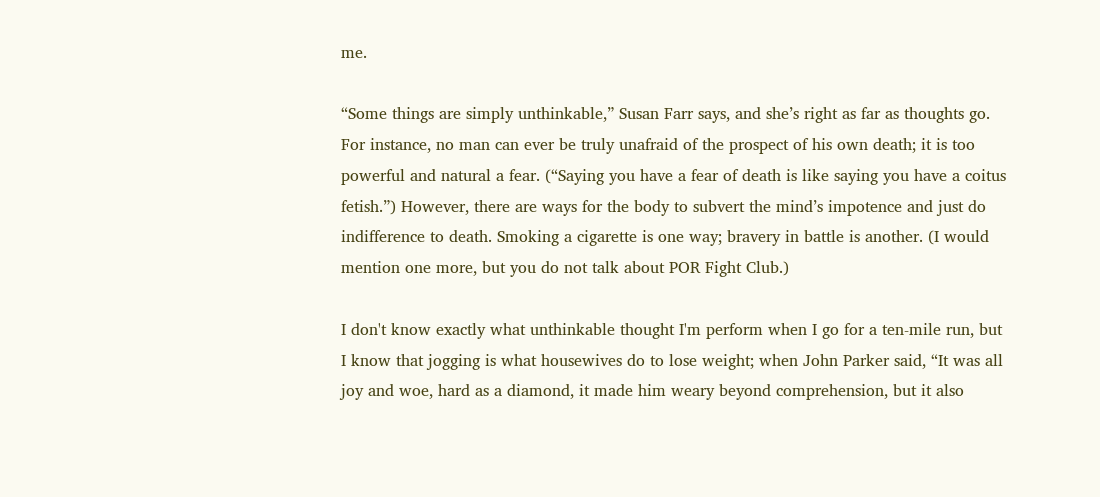me.

“Some things are simply unthinkable,” Susan Farr says, and she’s right as far as thoughts go. For instance, no man can ever be truly unafraid of the prospect of his own death; it is too powerful and natural a fear. (“Saying you have a fear of death is like saying you have a coitus fetish.”) However, there are ways for the body to subvert the mind’s impotence and just do indifference to death. Smoking a cigarette is one way; bravery in battle is another. (I would mention one more, but you do not talk about POR Fight Club.)

I don't know exactly what unthinkable thought I'm perform when I go for a ten-mile run, but I know that jogging is what housewives do to lose weight; when John Parker said, “It was all joy and woe, hard as a diamond, it made him weary beyond comprehension, but it also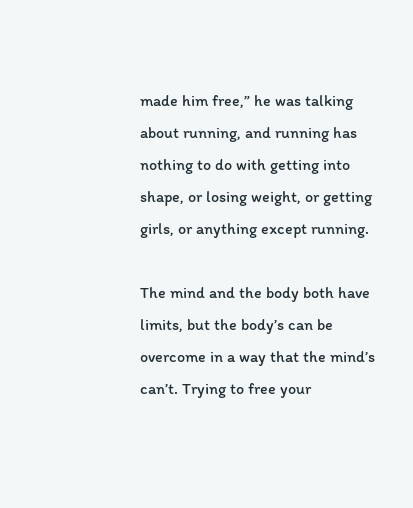made him free,” he was talking about running, and running has nothing to do with getting into shape, or losing weight, or getting girls, or anything except running.

The mind and the body both have limits, but the body’s can be overcome in a way that the mind’s can’t. Trying to free your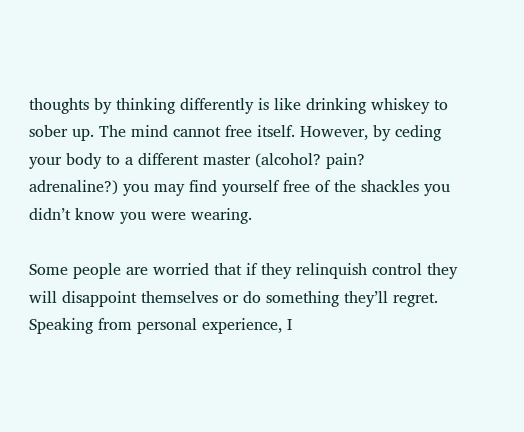thoughts by thinking differently is like drinking whiskey to sober up. The mind cannot free itself. However, by ceding your body to a different master (alcohol? pain? adrenaline?) you may find yourself free of the shackles you didn’t know you were wearing.

Some people are worried that if they relinquish control they will disappoint themselves or do something they’ll regret. Speaking from personal experience, I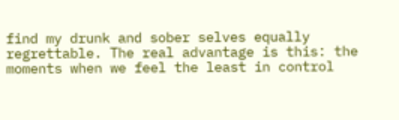find my drunk and sober selves equally regrettable. The real advantage is this: the moments when we feel the least in control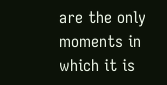are the only moments in which it is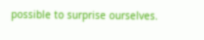possible to surprise ourselves.